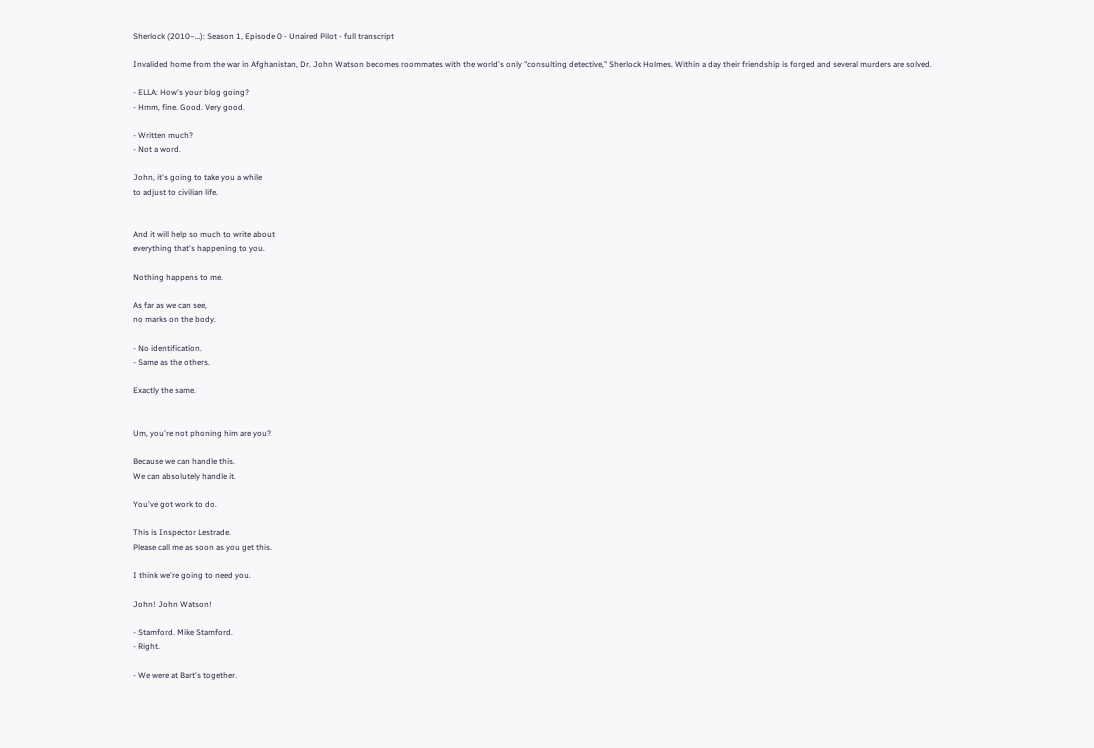Sherlock (2010–…): Season 1, Episode 0 - Unaired Pilot - full transcript

Invalided home from the war in Afghanistan, Dr. John Watson becomes roommates with the world's only "consulting detective," Sherlock Holmes. Within a day their friendship is forged and several murders are solved.

- ELLA: How's your blog going?
- Hmm, fine. Good. Very good.

- Written much?
- Not a word.

John, it's going to take you a while
to adjust to civilian life.


And it will help so much to write about
everything that's happening to you.

Nothing happens to me.

As far as we can see,
no marks on the body.

- No identification.
- Same as the others.

Exactly the same.


Um, you're not phoning him are you?

Because we can handle this.
We can absolutely handle it.

You've got work to do.

This is Inspector Lestrade.
Please call me as soon as you get this.

I think we're going to need you.

John! John Watson!

- Stamford. Mike Stamford.
- Right.

- We were at Bart's together.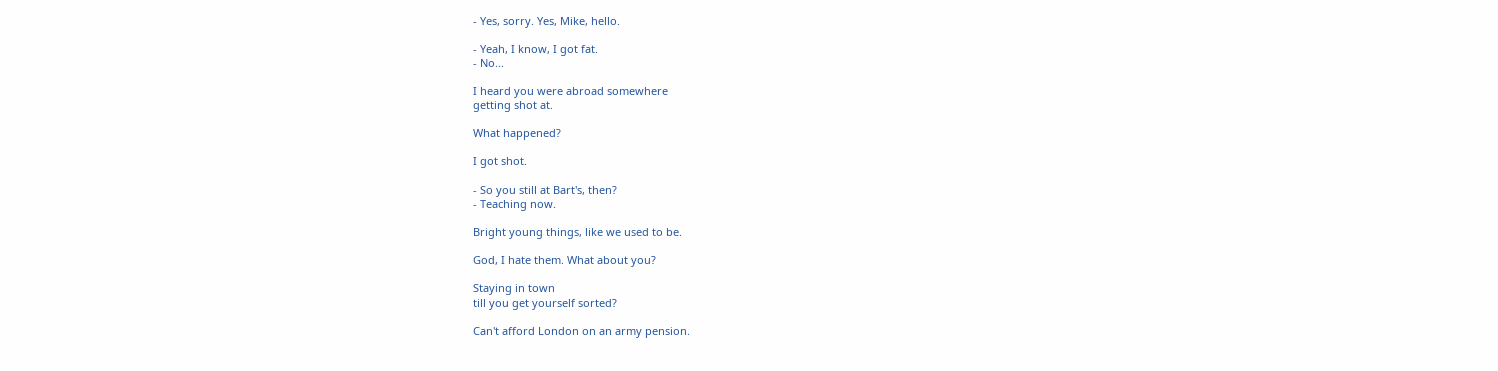- Yes, sorry. Yes, Mike, hello.

- Yeah, I know, I got fat.
- No...

I heard you were abroad somewhere
getting shot at.

What happened?

I got shot.

- So you still at Bart's, then?
- Teaching now.

Bright young things, like we used to be.

God, I hate them. What about you?

Staying in town
till you get yourself sorted?

Can't afford London on an army pension.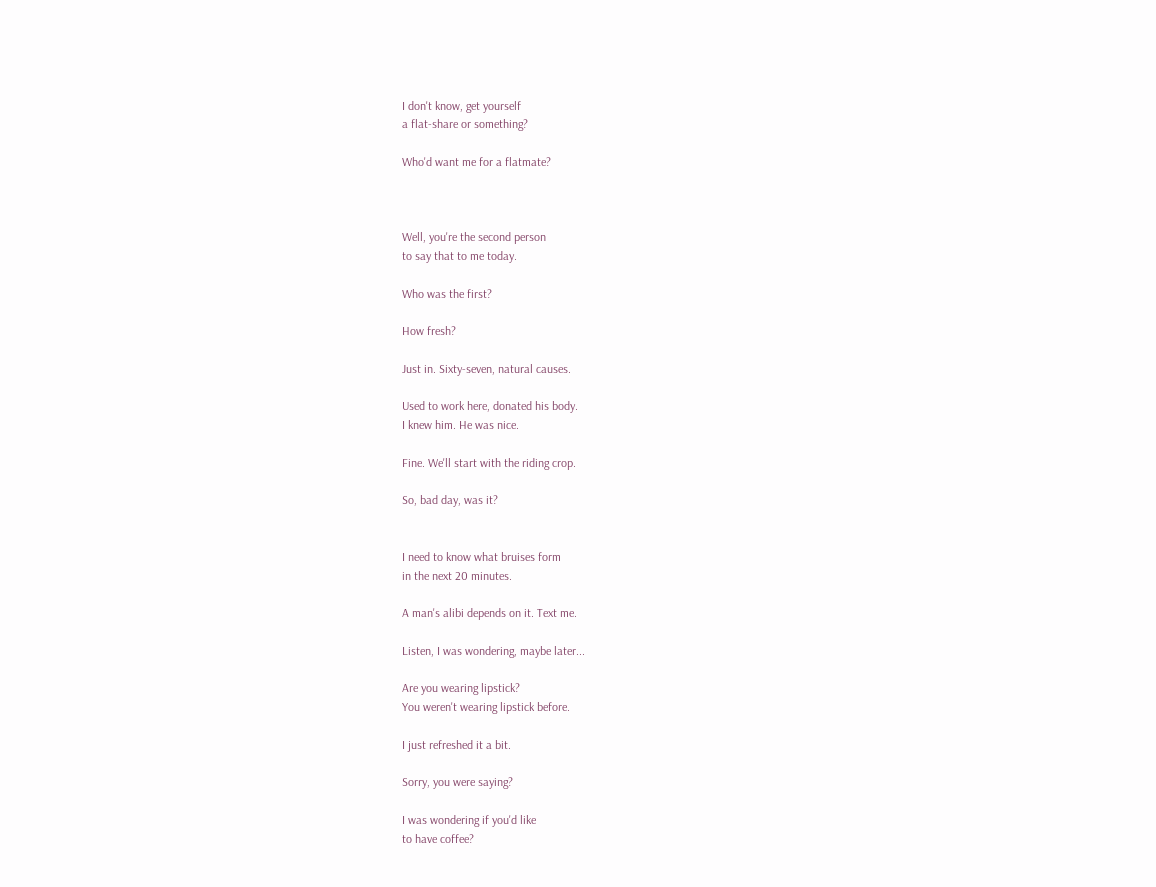I don't know, get yourself
a flat-share or something?

Who'd want me for a flatmate?



Well, you're the second person
to say that to me today.

Who was the first?

How fresh?

Just in. Sixty-seven, natural causes.

Used to work here, donated his body.
I knew him. He was nice.

Fine. We'll start with the riding crop.

So, bad day, was it?


I need to know what bruises form
in the next 20 minutes.

A man's alibi depends on it. Text me.

Listen, I was wondering, maybe later...

Are you wearing lipstick?
You weren't wearing lipstick before.

I just refreshed it a bit.

Sorry, you were saying?

I was wondering if you'd like
to have coffee?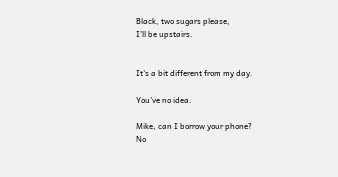Black, two sugars please,
I'll be upstairs.


It's a bit different from my day.

You've no idea.

Mike, can I borrow your phone?
No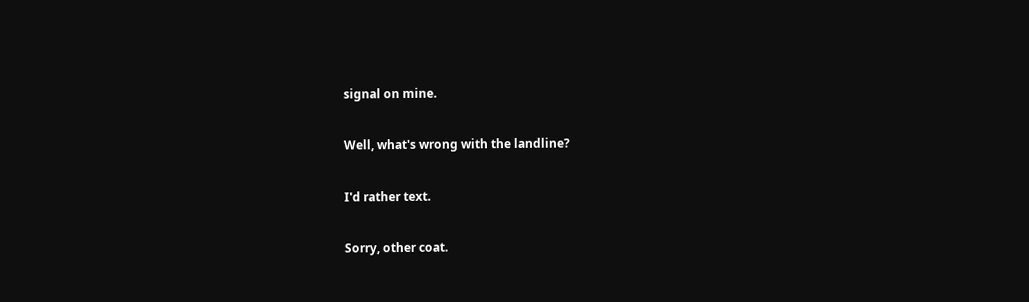signal on mine.

Well, what's wrong with the landline?

I'd rather text.

Sorry, other coat.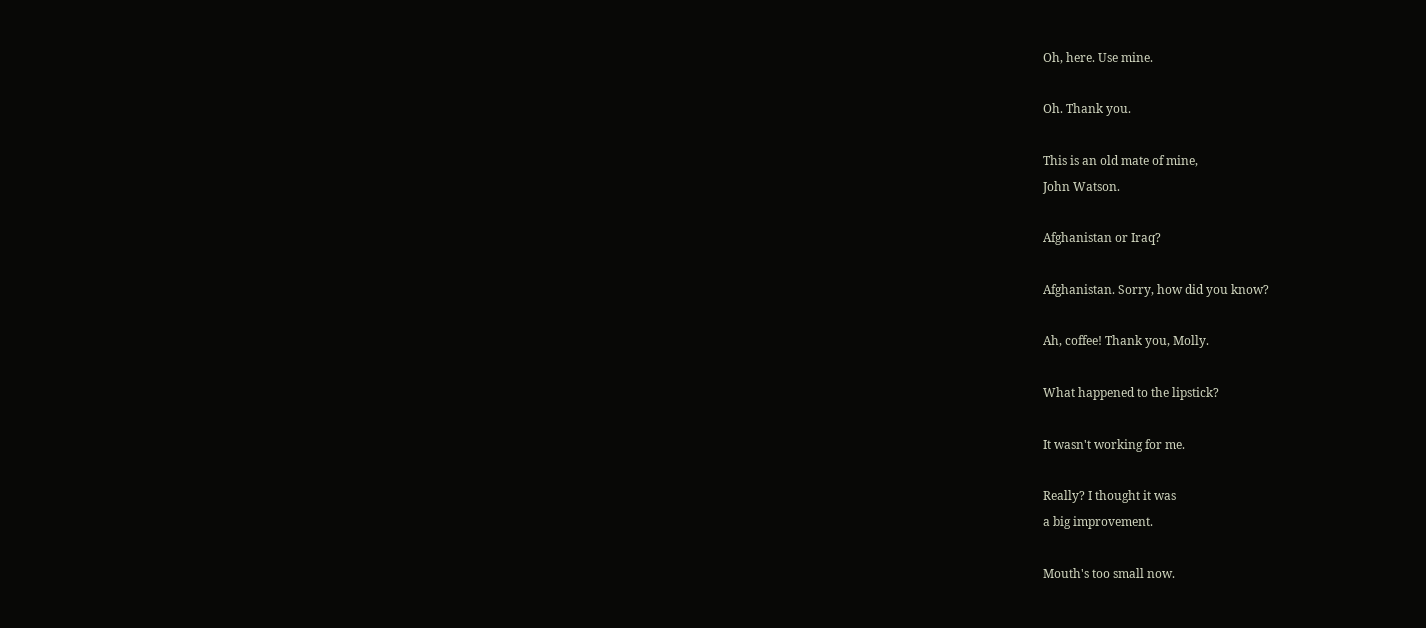Oh, here. Use mine.

Oh. Thank you.

This is an old mate of mine,
John Watson.

Afghanistan or Iraq?

Afghanistan. Sorry, how did you know?

Ah, coffee! Thank you, Molly.

What happened to the lipstick?

It wasn't working for me.

Really? I thought it was
a big improvement.

Mouth's too small now.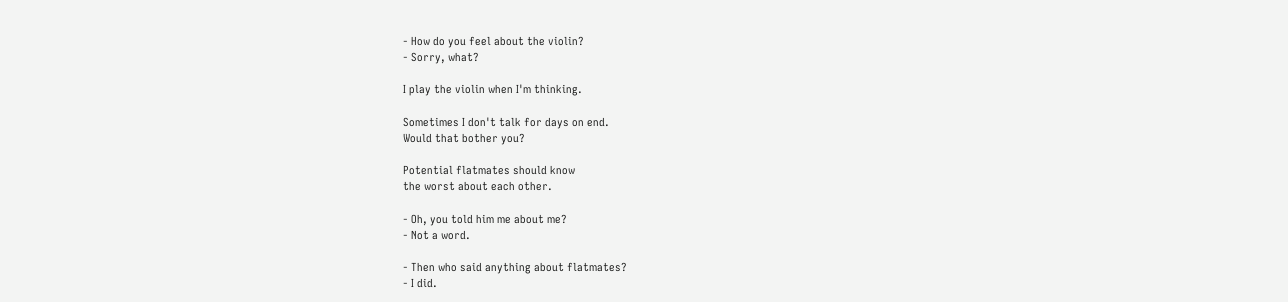- How do you feel about the violin?
- Sorry, what?

I play the violin when I'm thinking.

Sometimes I don't talk for days on end.
Would that bother you?

Potential flatmates should know
the worst about each other.

- Oh, you told him me about me?
- Not a word.

- Then who said anything about flatmates?
- I did.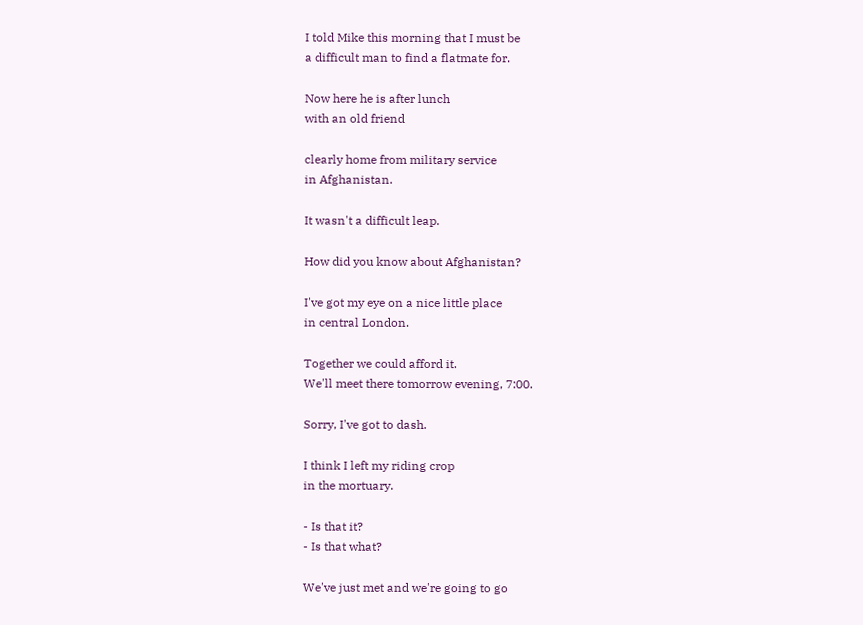I told Mike this morning that I must be
a difficult man to find a flatmate for.

Now here he is after lunch
with an old friend

clearly home from military service
in Afghanistan.

It wasn't a difficult leap.

How did you know about Afghanistan?

I've got my eye on a nice little place
in central London.

Together we could afford it.
We'll meet there tomorrow evening, 7:00.

Sorry, I've got to dash.

I think I left my riding crop
in the mortuary.

- Is that it?
- Is that what?

We've just met and we're going to go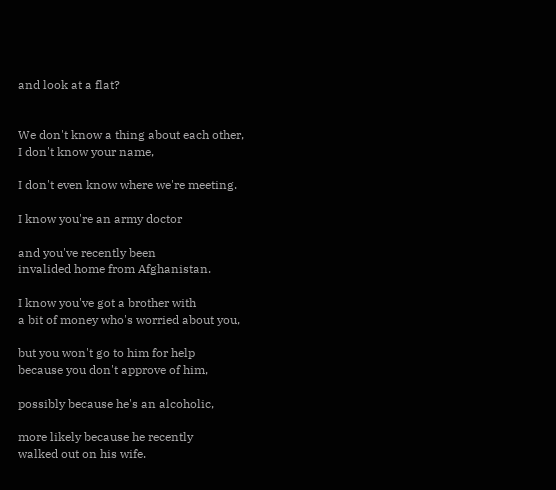and look at a flat?


We don't know a thing about each other,
I don't know your name,

I don't even know where we're meeting.

I know you're an army doctor

and you've recently been
invalided home from Afghanistan.

I know you've got a brother with
a bit of money who's worried about you,

but you won't go to him for help
because you don't approve of him,

possibly because he's an alcoholic,

more likely because he recently
walked out on his wife.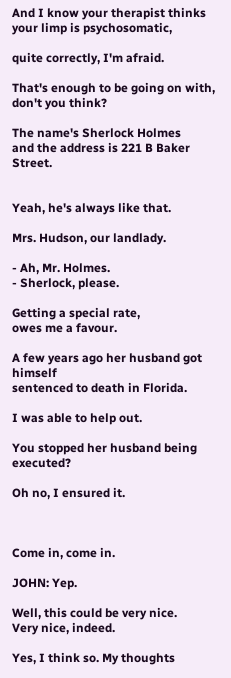And I know your therapist thinks
your limp is psychosomatic,

quite correctly, I'm afraid.

That's enough to be going on with,
don't you think?

The name's Sherlock Holmes
and the address is 221 B Baker Street.


Yeah, he's always like that.

Mrs. Hudson, our landlady.

- Ah, Mr. Holmes.
- Sherlock, please.

Getting a special rate,
owes me a favour.

A few years ago her husband got himself
sentenced to death in Florida.

I was able to help out.

You stopped her husband being executed?

Oh no, I ensured it.



Come in, come in.

JOHN: Yep.

Well, this could be very nice.
Very nice, indeed.

Yes, I think so. My thoughts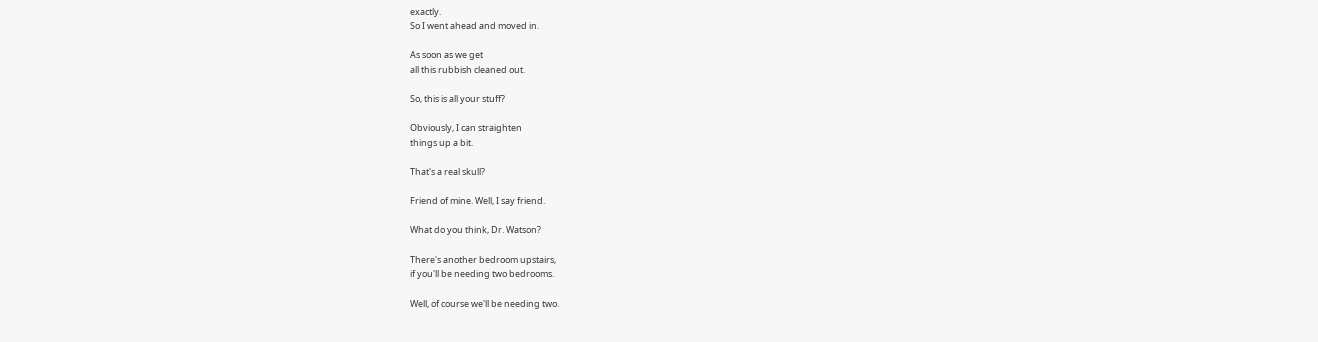exactly.
So I went ahead and moved in.

As soon as we get
all this rubbish cleaned out.

So, this is all your stuff?

Obviously, I can straighten
things up a bit.

That's a real skull?

Friend of mine. Well, I say friend.

What do you think, Dr. Watson?

There's another bedroom upstairs,
if you'll be needing two bedrooms.

Well, of course we'll be needing two.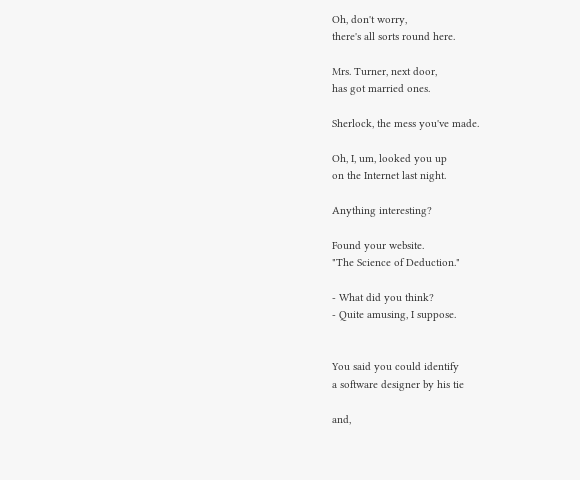Oh, don't worry,
there's all sorts round here.

Mrs. Turner, next door,
has got married ones.

Sherlock, the mess you've made.

Oh, I, um, looked you up
on the Internet last night.

Anything interesting?

Found your website.
"The Science of Deduction."

- What did you think?
- Quite amusing, I suppose.


You said you could identify
a software designer by his tie

and,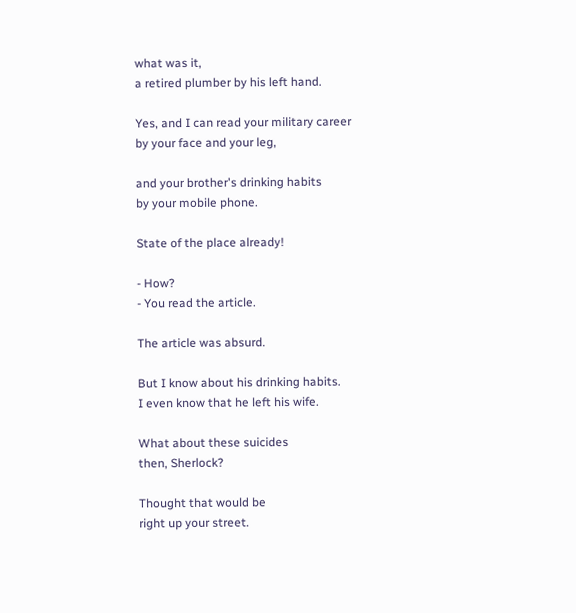what was it,
a retired plumber by his left hand.

Yes, and I can read your military career
by your face and your leg,

and your brother's drinking habits
by your mobile phone.

State of the place already!

- How?
- You read the article.

The article was absurd.

But I know about his drinking habits.
I even know that he left his wife.

What about these suicides
then, Sherlock?

Thought that would be
right up your street.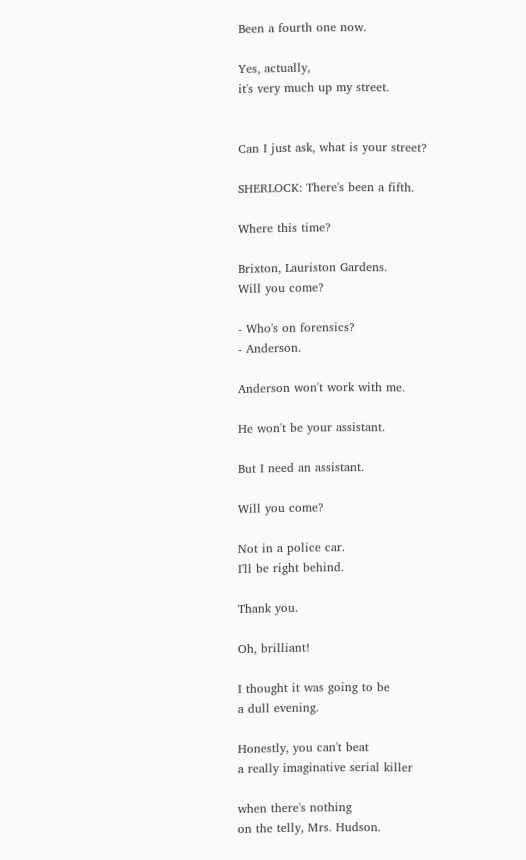Been a fourth one now.

Yes, actually,
it's very much up my street.


Can I just ask, what is your street?

SHERLOCK: There's been a fifth.

Where this time?

Brixton, Lauriston Gardens.
Will you come?

- Who's on forensics?
- Anderson.

Anderson won't work with me.

He won't be your assistant.

But I need an assistant.

Will you come?

Not in a police car.
I'll be right behind.

Thank you.

Oh, brilliant!

I thought it was going to be
a dull evening.

Honestly, you can't beat
a really imaginative serial killer

when there's nothing
on the telly, Mrs. Hudson.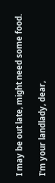I may be out late, might need some food.

I'm your landlady, dear,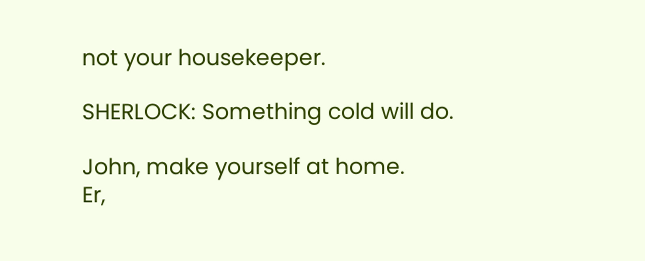not your housekeeper.

SHERLOCK: Something cold will do.

John, make yourself at home.
Er,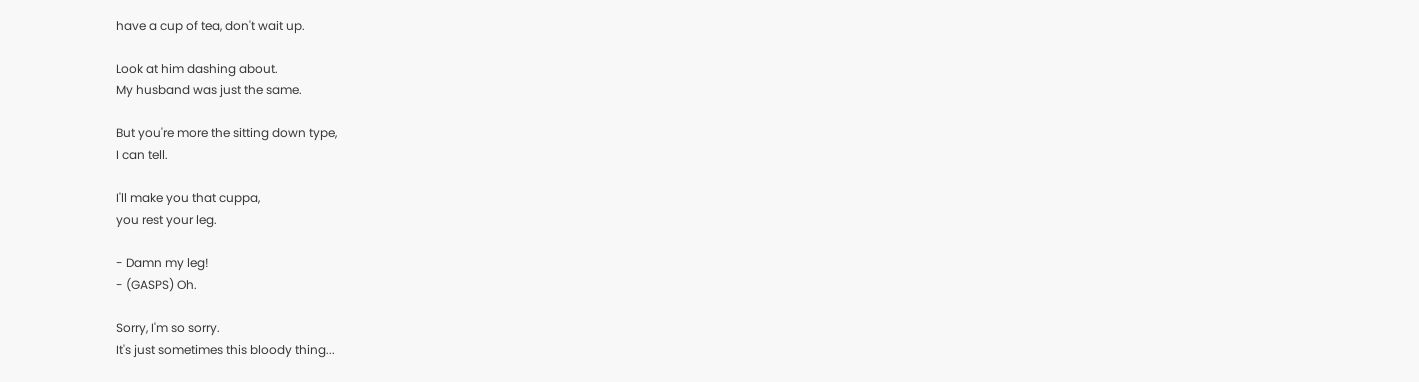have a cup of tea, don't wait up.

Look at him dashing about.
My husband was just the same.

But you're more the sitting down type,
I can tell.

I'll make you that cuppa,
you rest your leg.

- Damn my leg!
- (GASPS) Oh.

Sorry, I'm so sorry.
It's just sometimes this bloody thing...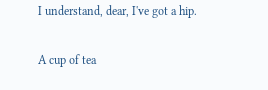I understand, dear, I've got a hip.

A cup of tea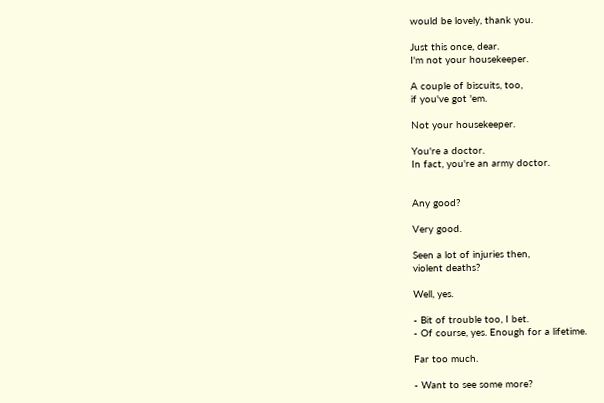would be lovely, thank you.

Just this once, dear.
I'm not your housekeeper.

A couple of biscuits, too,
if you've got 'em.

Not your housekeeper.

You're a doctor.
In fact, you're an army doctor.


Any good?

Very good.

Seen a lot of injuries then,
violent deaths?

Well, yes.

- Bit of trouble too, I bet.
- Of course, yes. Enough for a lifetime.

Far too much.

- Want to see some more?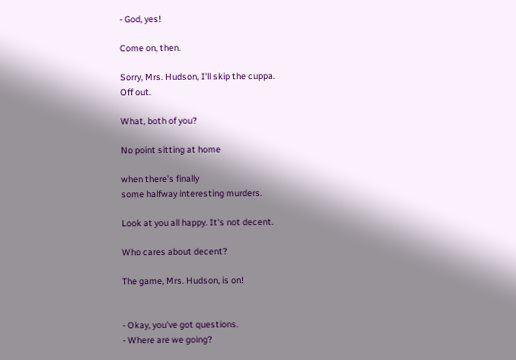- God, yes!

Come on, then.

Sorry, Mrs. Hudson, I'll skip the cuppa.
Off out.

What, both of you?

No point sitting at home

when there's finally
some halfway interesting murders.

Look at you all happy. It's not decent.

Who cares about decent?

The game, Mrs. Hudson, is on!


- Okay, you've got questions.
- Where are we going?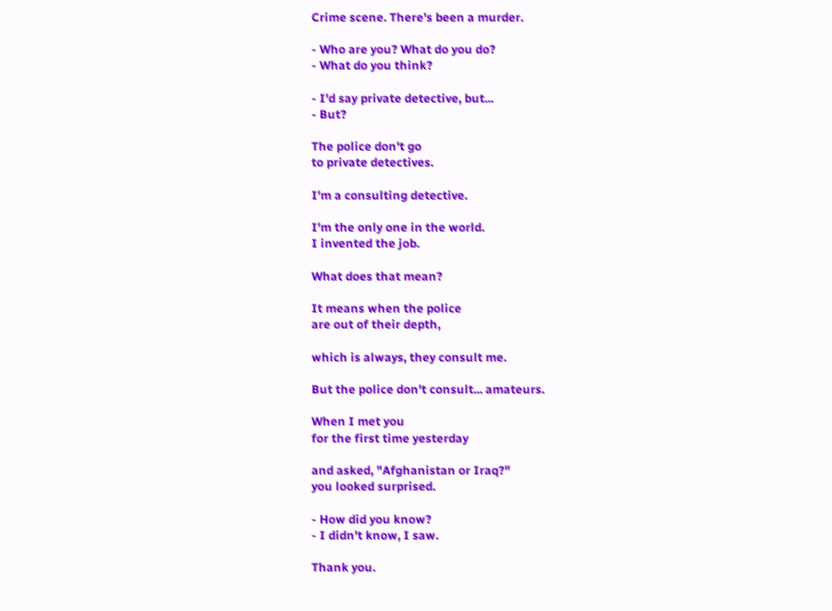Crime scene. There's been a murder.

- Who are you? What do you do?
- What do you think?

- I'd say private detective, but...
- But?

The police don't go
to private detectives.

I'm a consulting detective.

I'm the only one in the world.
I invented the job.

What does that mean?

It means when the police
are out of their depth,

which is always, they consult me.

But the police don't consult... amateurs.

When I met you
for the first time yesterday

and asked, "Afghanistan or Iraq?"
you looked surprised.

- How did you know?
- I didn't know, I saw.

Thank you.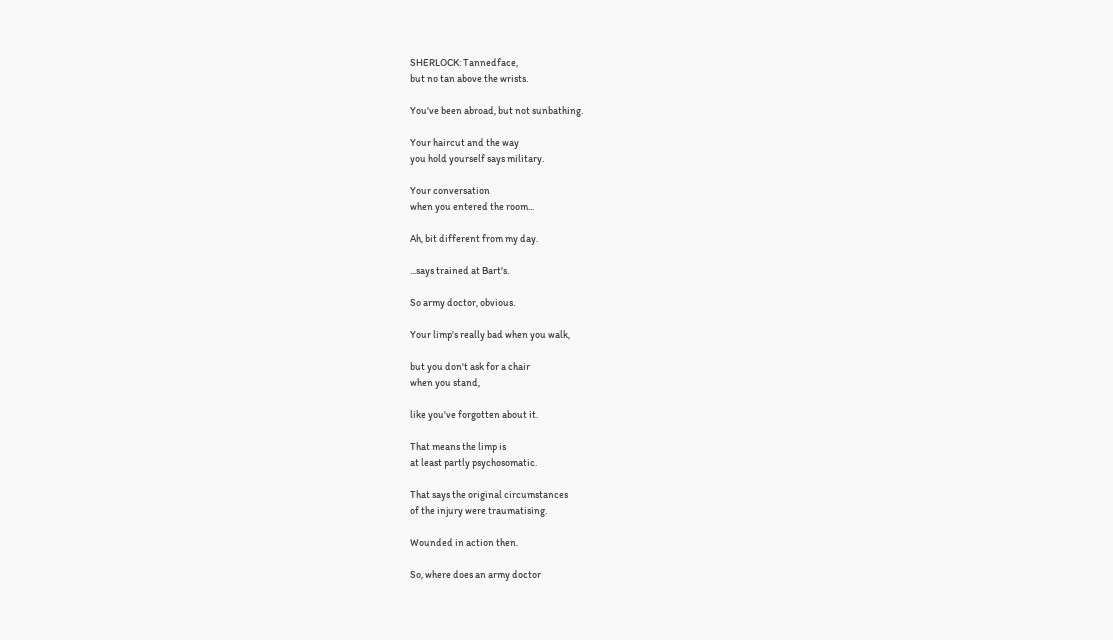SHERLOCK: Tannedface,
but no tan above the wrists.

You've been abroad, but not sunbathing.

Your haircut and the way
you hold yourself says military.

Your conversation
when you entered the room...

Ah, bit different from my day.

...says trained at Bart's.

So army doctor, obvious.

Your limp's really bad when you walk,

but you don't ask for a chair
when you stand,

like you've forgotten about it.

That means the limp is
at least partly psychosomatic.

That says the original circumstances
of the injury were traumatising.

Wounded in action then.

So, where does an army doctor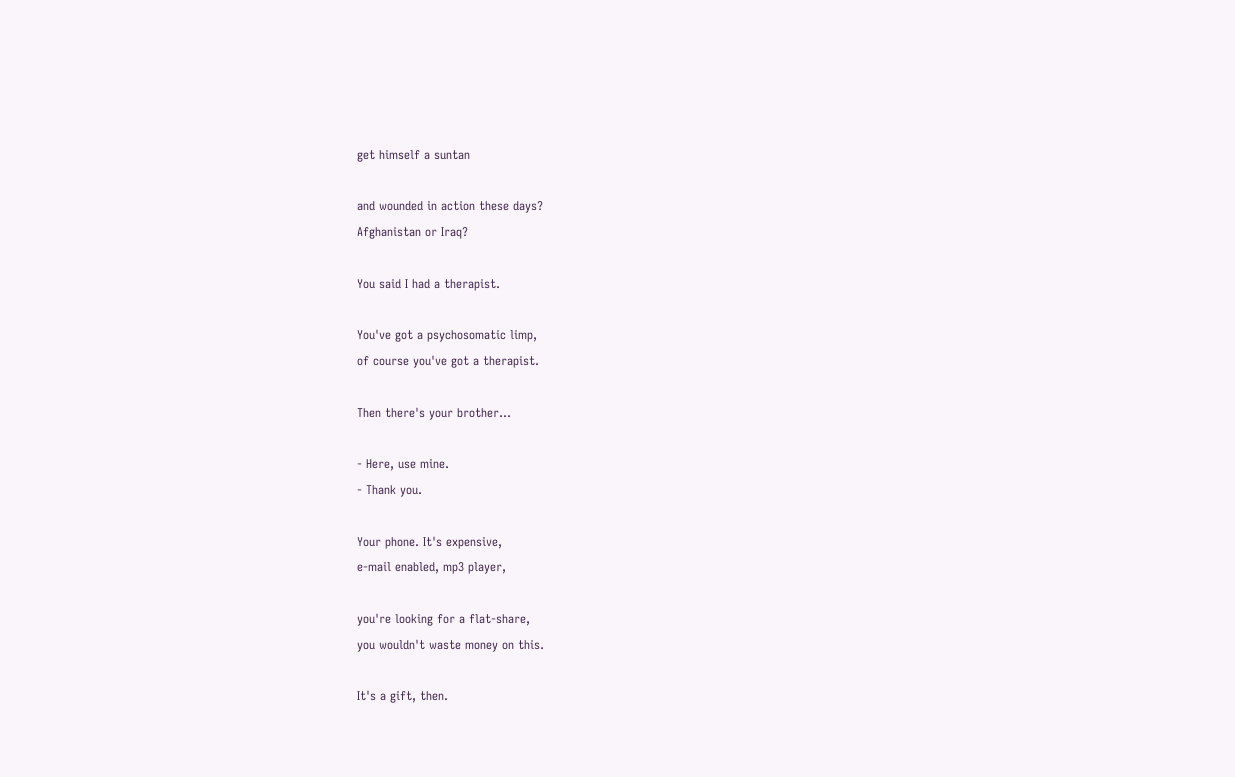get himself a suntan

and wounded in action these days?
Afghanistan or Iraq?

You said I had a therapist.

You've got a psychosomatic limp,
of course you've got a therapist.

Then there's your brother...

- Here, use mine.
- Thank you.

Your phone. It's expensive,
e-mail enabled, mp3 player,

you're looking for a flat-share,
you wouldn't waste money on this.

It's a gift, then.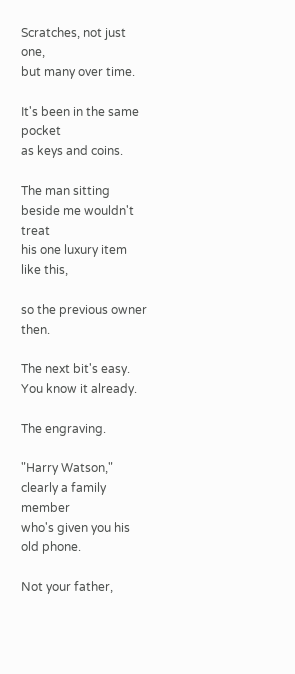Scratches, not just one,
but many over time.

It's been in the same pocket
as keys and coins.

The man sitting beside me wouldn't treat
his one luxury item like this,

so the previous owner then.

The next bit's easy.
You know it already.

The engraving.

"Harry Watson," clearly a family member
who's given you his old phone.

Not your father,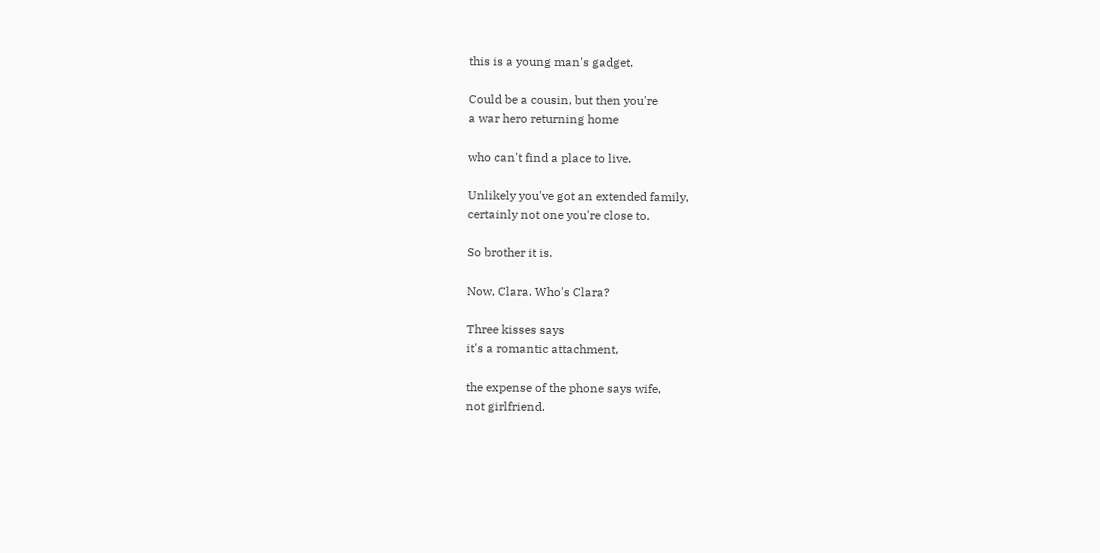this is a young man's gadget.

Could be a cousin, but then you're
a war hero returning home

who can't find a place to live.

Unlikely you've got an extended family,
certainly not one you're close to.

So brother it is.

Now, Clara. Who's Clara?

Three kisses says
it's a romantic attachment,

the expense of the phone says wife,
not girlfriend.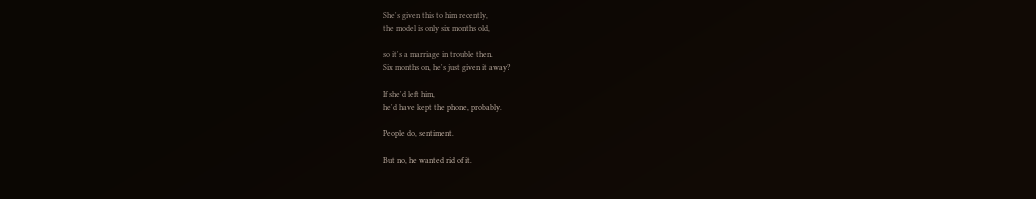She's given this to him recently,
the model is only six months old,

so it's a marriage in trouble then.
Six months on, he's just given it away?

If she'd left him,
he'd have kept the phone, probably.

People do, sentiment.

But no, he wanted rid of it.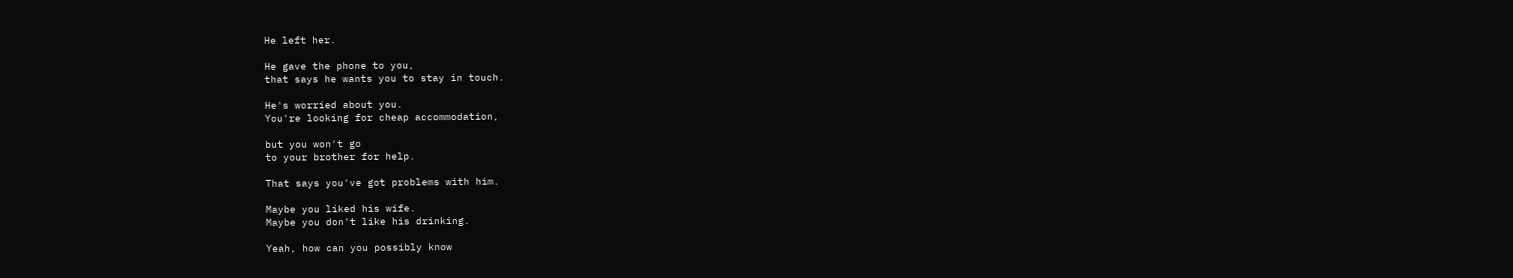He left her.

He gave the phone to you,
that says he wants you to stay in touch.

He's worried about you.
You're looking for cheap accommodation,

but you won't go
to your brother for help.

That says you've got problems with him.

Maybe you liked his wife.
Maybe you don't like his drinking.

Yeah, how can you possibly know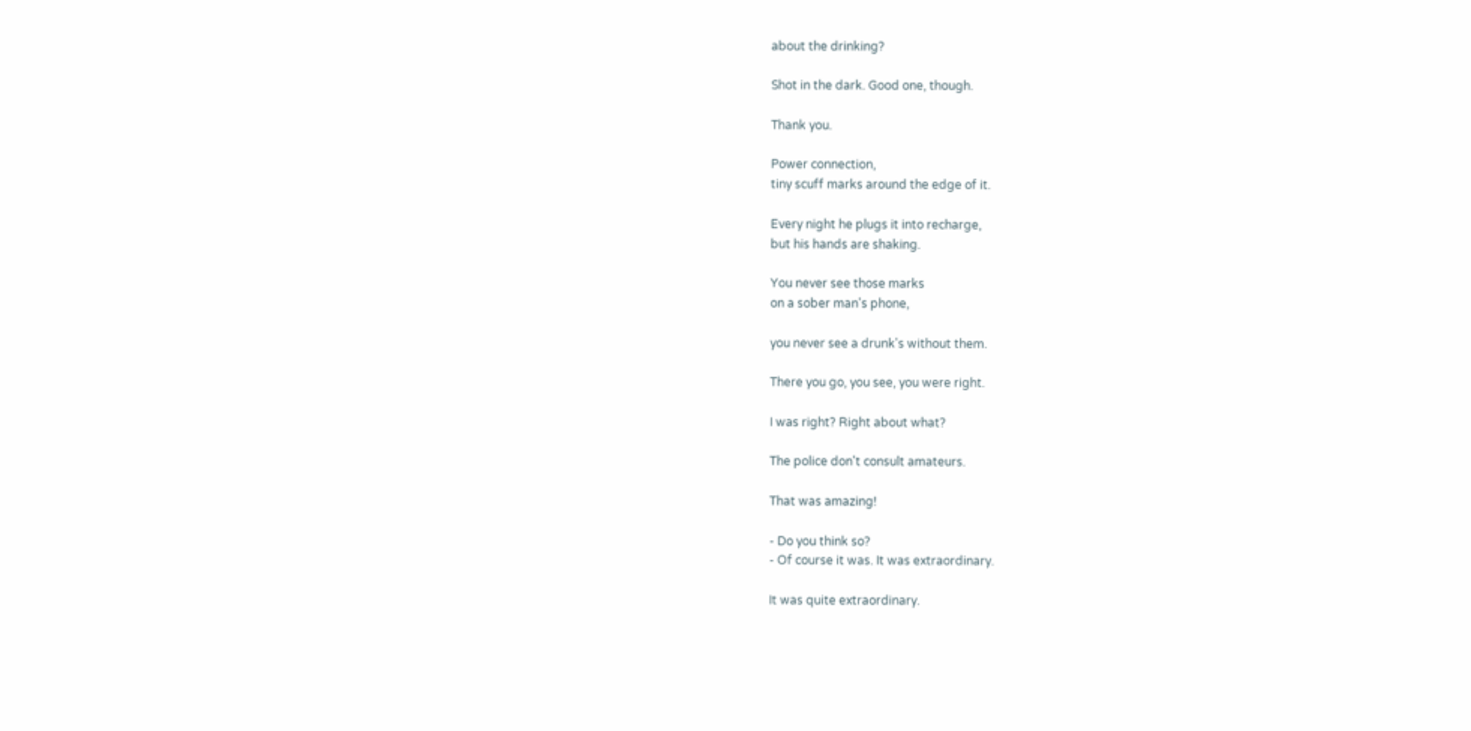about the drinking?

Shot in the dark. Good one, though.

Thank you.

Power connection,
tiny scuff marks around the edge of it.

Every night he plugs it into recharge,
but his hands are shaking.

You never see those marks
on a sober man's phone,

you never see a drunk's without them.

There you go, you see, you were right.

I was right? Right about what?

The police don't consult amateurs.

That was amazing!

- Do you think so?
- Of course it was. It was extraordinary.

It was quite extraordinary.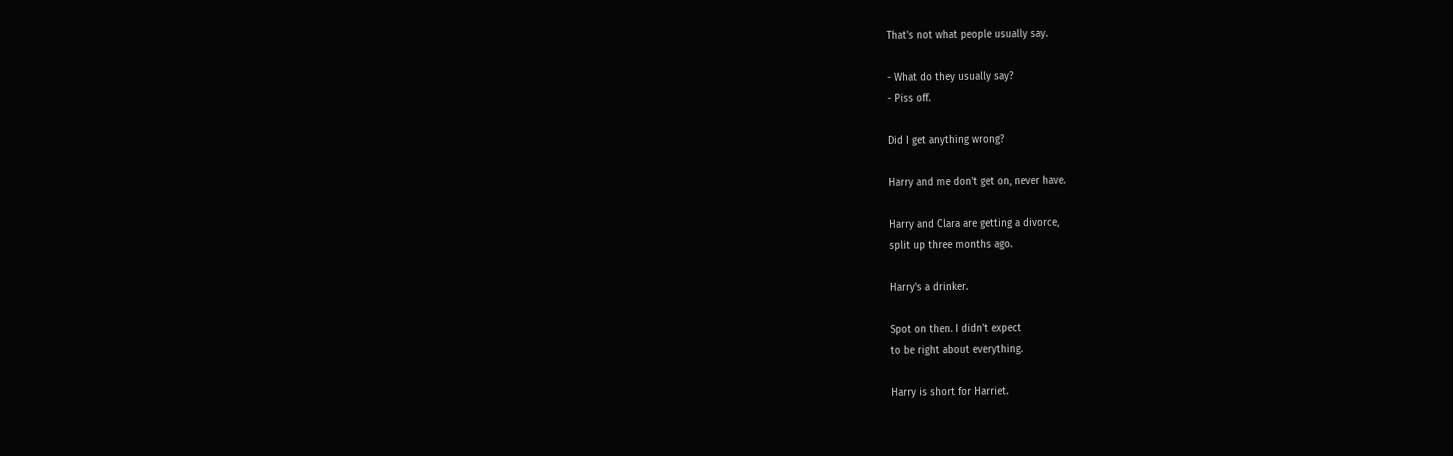That's not what people usually say.

- What do they usually say?
- Piss off.

Did I get anything wrong?

Harry and me don't get on, never have.

Harry and Clara are getting a divorce,
split up three months ago.

Harry's a drinker.

Spot on then. I didn't expect
to be right about everything.

Harry is short for Harriet.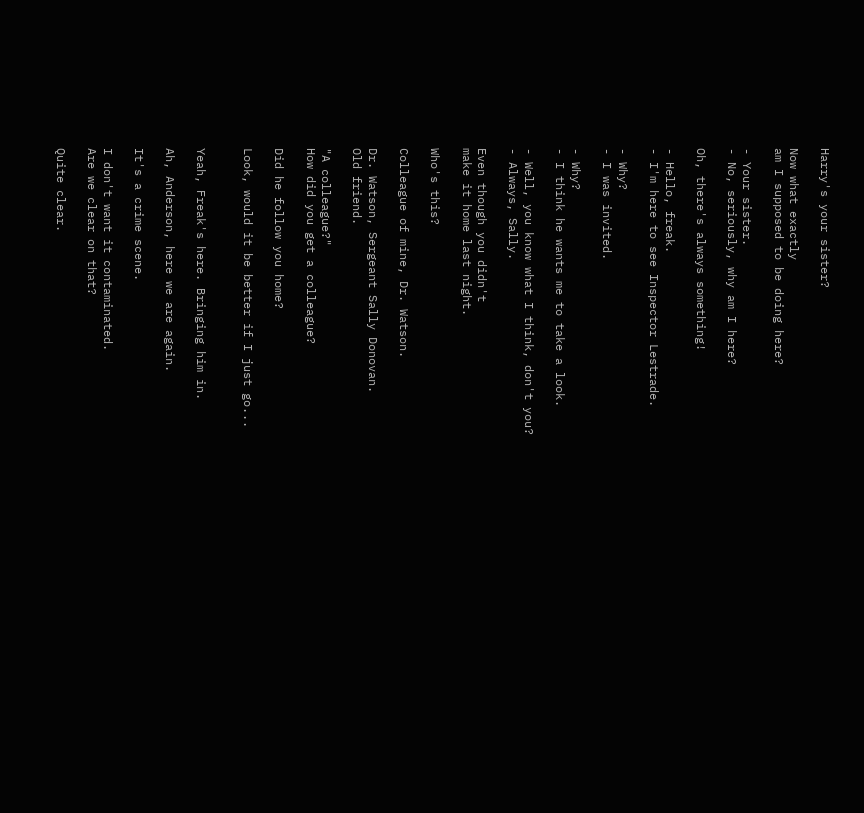Harry's your sister?

Now what exactly
am I supposed to be doing here?

- Your sister.
- No, seriously, why am I here?

Oh, there's always something!

- Hello, freak.
- I'm here to see Inspector Lestrade.

- Why?
- I was invited.

- Why?
- I think he wants me to take a look.

- Well, you know what I think, don't you?
- Always, Sally.

Even though you didn't
make it home last night.

Who's this?

Colleague of mine, Dr. Watson.

Dr. Watson, Sergeant Sally Donovan.
Old friend.

"A colleague?"
How did you get a colleague?

Did he follow you home?

Look, would it be better if I just go...


Yeah, Freak's here. Bringing him in.

Ah, Anderson, here we are again.

It's a crime scene.

I don't want it contaminated.
Are we clear on that?

Quite clear.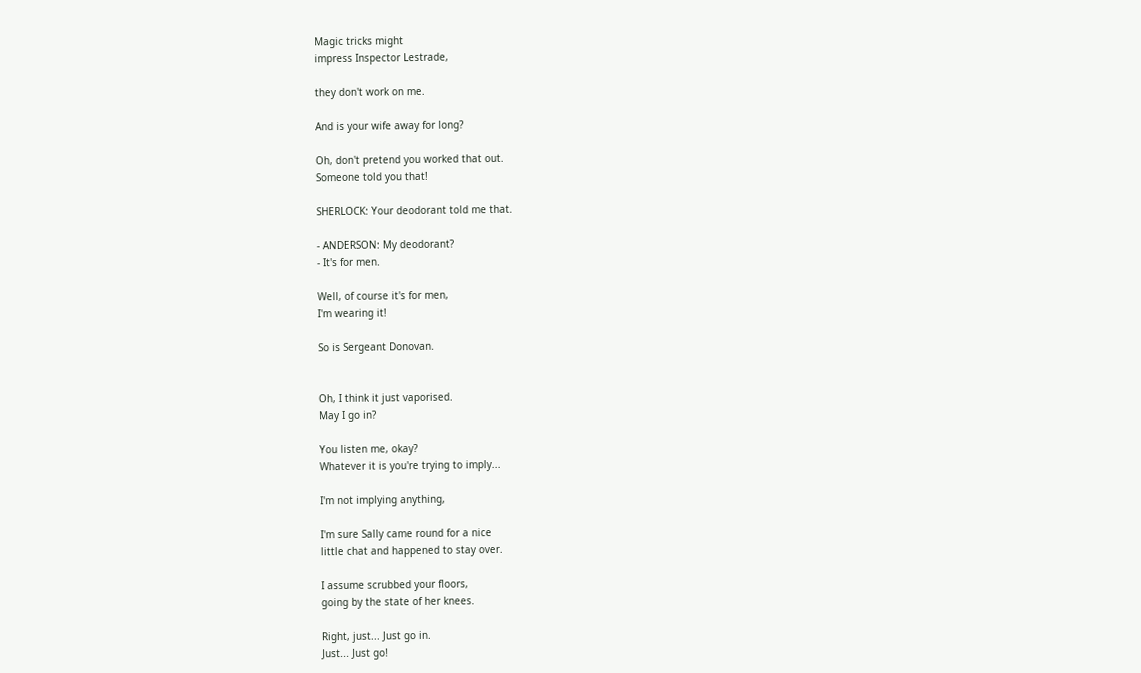Magic tricks might
impress Inspector Lestrade,

they don't work on me.

And is your wife away for long?

Oh, don't pretend you worked that out.
Someone told you that!

SHERLOCK: Your deodorant told me that.

- ANDERSON: My deodorant?
- It's for men.

Well, of course it's for men,
I'm wearing it!

So is Sergeant Donovan.


Oh, I think it just vaporised.
May I go in?

You listen me, okay?
Whatever it is you're trying to imply...

I'm not implying anything,

I'm sure Sally came round for a nice
little chat and happened to stay over.

I assume scrubbed your floors,
going by the state of her knees.

Right, just... Just go in.
Just... Just go!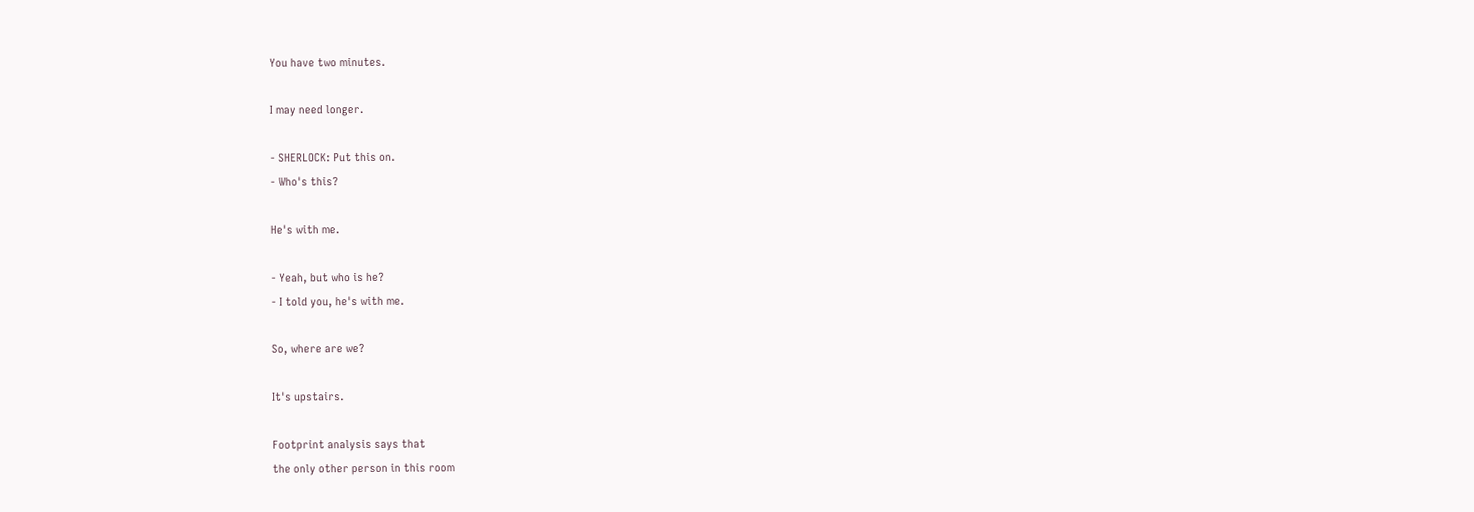You have two minutes.

I may need longer.

- SHERLOCK: Put this on.
- Who's this?

He's with me.

- Yeah, but who is he?
- I told you, he's with me.

So, where are we?

It's upstairs.

Footprint analysis says that
the only other person in this room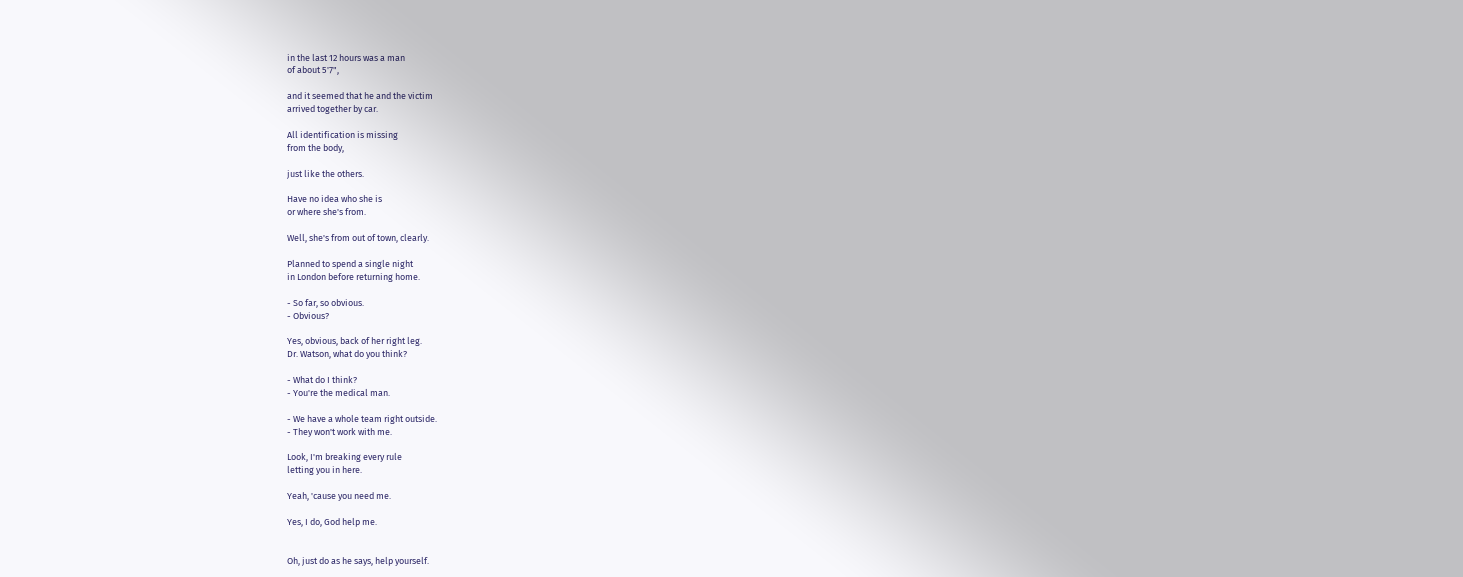in the last 12 hours was a man
of about 5'7",

and it seemed that he and the victim
arrived together by car.

All identification is missing
from the body,

just like the others.

Have no idea who she is
or where she's from.

Well, she's from out of town, clearly.

Planned to spend a single night
in London before returning home.

- So far, so obvious.
- Obvious?

Yes, obvious, back of her right leg.
Dr. Watson, what do you think?

- What do I think?
- You're the medical man.

- We have a whole team right outside.
- They won't work with me.

Look, I'm breaking every rule
letting you in here.

Yeah, 'cause you need me.

Yes, I do, God help me.


Oh, just do as he says, help yourself.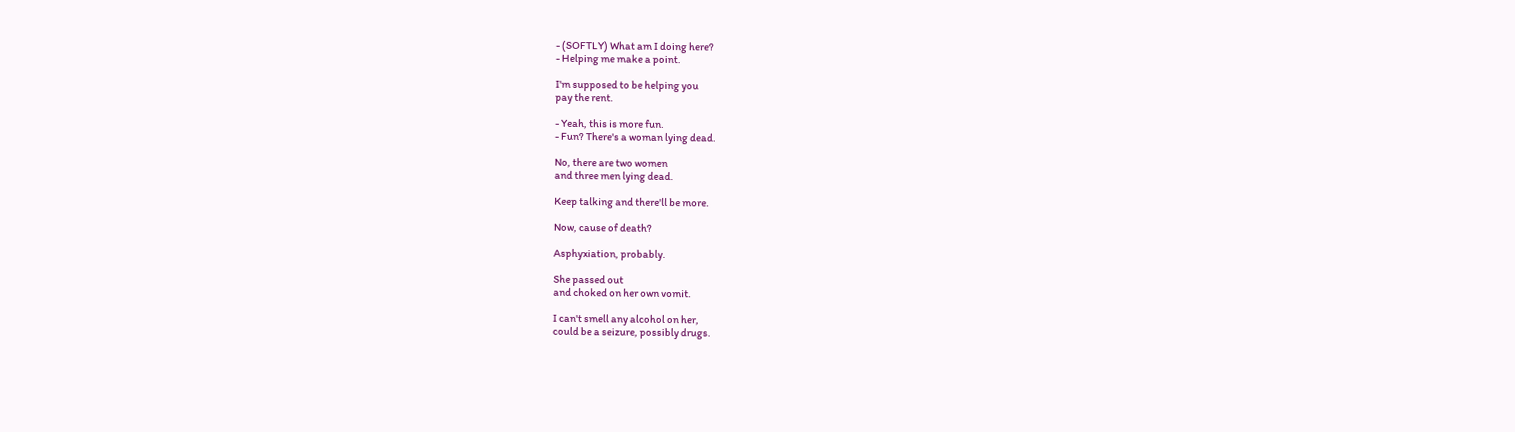- (SOFTLY) What am I doing here?
- Helping me make a point.

I'm supposed to be helping you
pay the rent.

- Yeah, this is more fun.
- Fun? There's a woman lying dead.

No, there are two women
and three men lying dead.

Keep talking and there'll be more.

Now, cause of death?

Asphyxiation, probably.

She passed out
and choked on her own vomit.

I can't smell any alcohol on her,
could be a seizure, possibly drugs.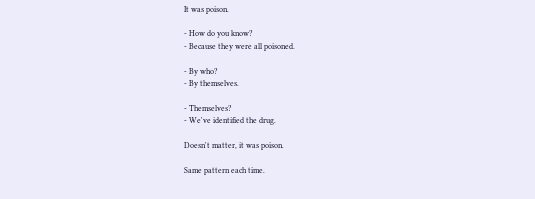It was poison.

- How do you know?
- Because they were all poisoned.

- By who?
- By themselves.

- Themselves?
- We've identified the drug.

Doesn't matter, it was poison.

Same pattern each time.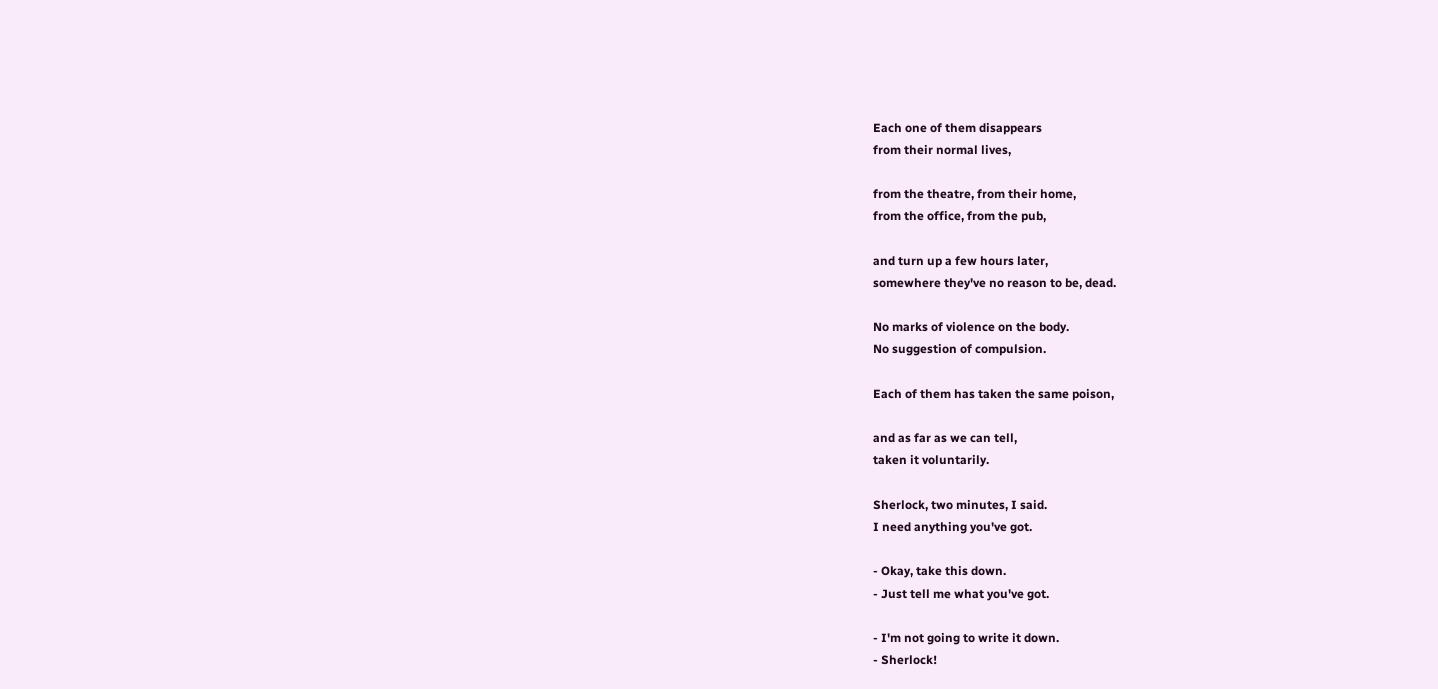Each one of them disappears
from their normal lives,

from the theatre, from their home,
from the office, from the pub,

and turn up a few hours later,
somewhere they've no reason to be, dead.

No marks of violence on the body.
No suggestion of compulsion.

Each of them has taken the same poison,

and as far as we can tell,
taken it voluntarily.

Sherlock, two minutes, I said.
I need anything you've got.

- Okay, take this down.
- Just tell me what you've got.

- I'm not going to write it down.
- Sherlock!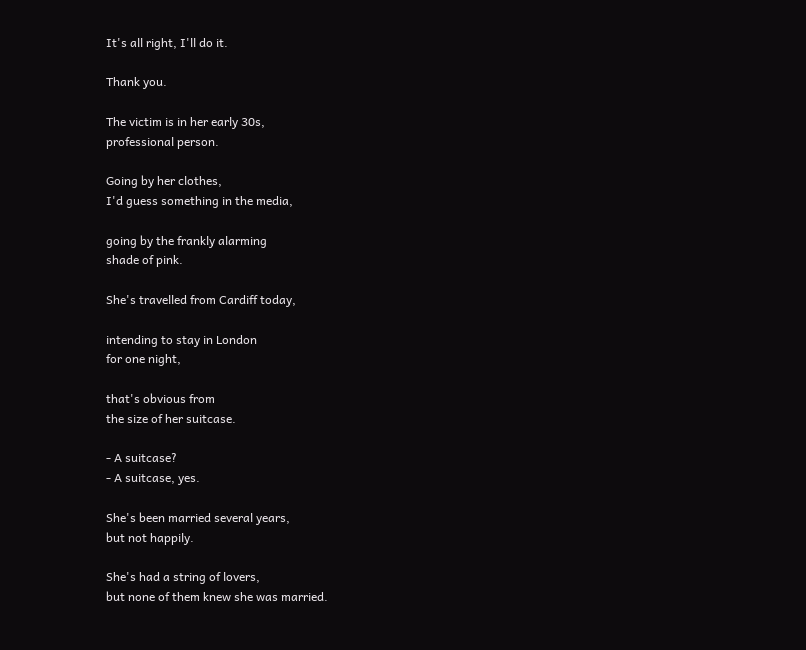It's all right, I'll do it.

Thank you.

The victim is in her early 30s,
professional person.

Going by her clothes,
I'd guess something in the media,

going by the frankly alarming
shade of pink.

She's travelled from Cardiff today,

intending to stay in London
for one night,

that's obvious from
the size of her suitcase.

- A suitcase?
- A suitcase, yes.

She's been married several years,
but not happily.

She's had a string of lovers,
but none of them knew she was married.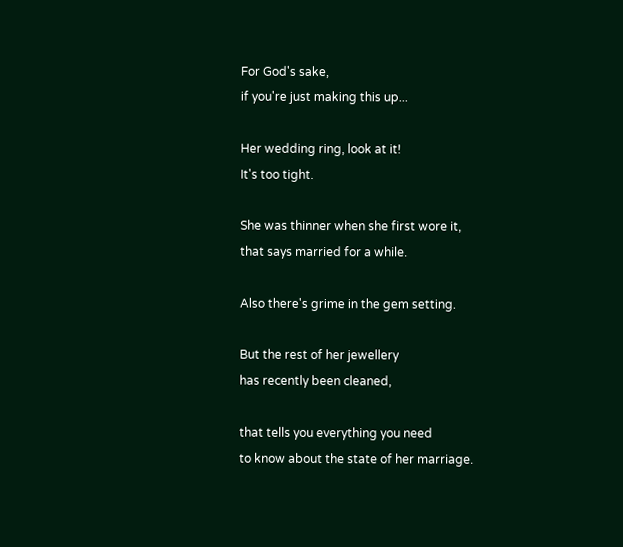For God's sake,
if you're just making this up...

Her wedding ring, look at it!
It's too tight.

She was thinner when she first wore it,
that says married for a while.

Also there's grime in the gem setting.

But the rest of her jewellery
has recently been cleaned,

that tells you everything you need
to know about the state of her marriage.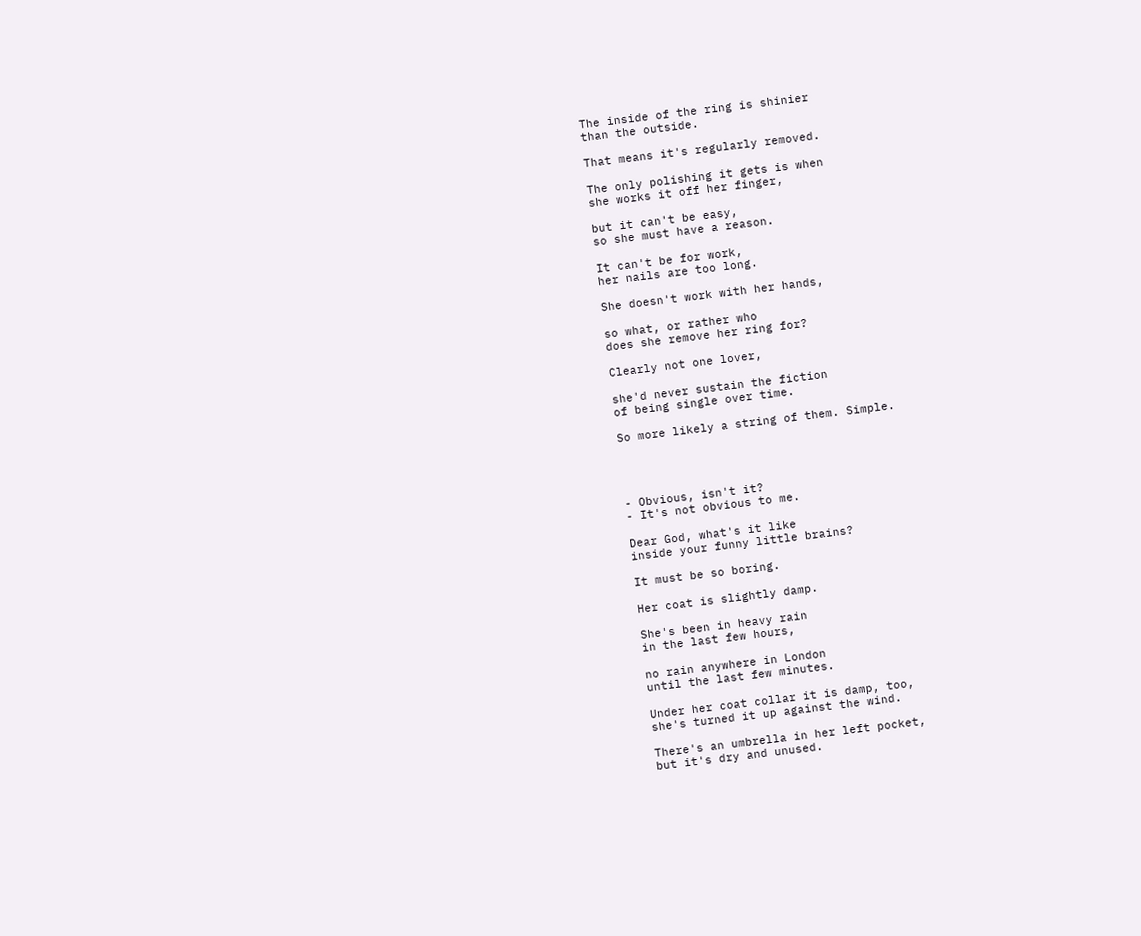The inside of the ring is shinier
than the outside.

That means it's regularly removed.

The only polishing it gets is when
she works it off her finger,

but it can't be easy,
so she must have a reason.

It can't be for work,
her nails are too long.

She doesn't work with her hands,

so what, or rather who
does she remove her ring for?

Clearly not one lover,

she'd never sustain the fiction
of being single over time.

So more likely a string of them. Simple.




- Obvious, isn't it?
- It's not obvious to me.

Dear God, what's it like
inside your funny little brains?

It must be so boring.

Her coat is slightly damp.

She's been in heavy rain
in the last few hours,

no rain anywhere in London
until the last few minutes.

Under her coat collar it is damp, too,
she's turned it up against the wind.

There's an umbrella in her left pocket,
but it's dry and unused.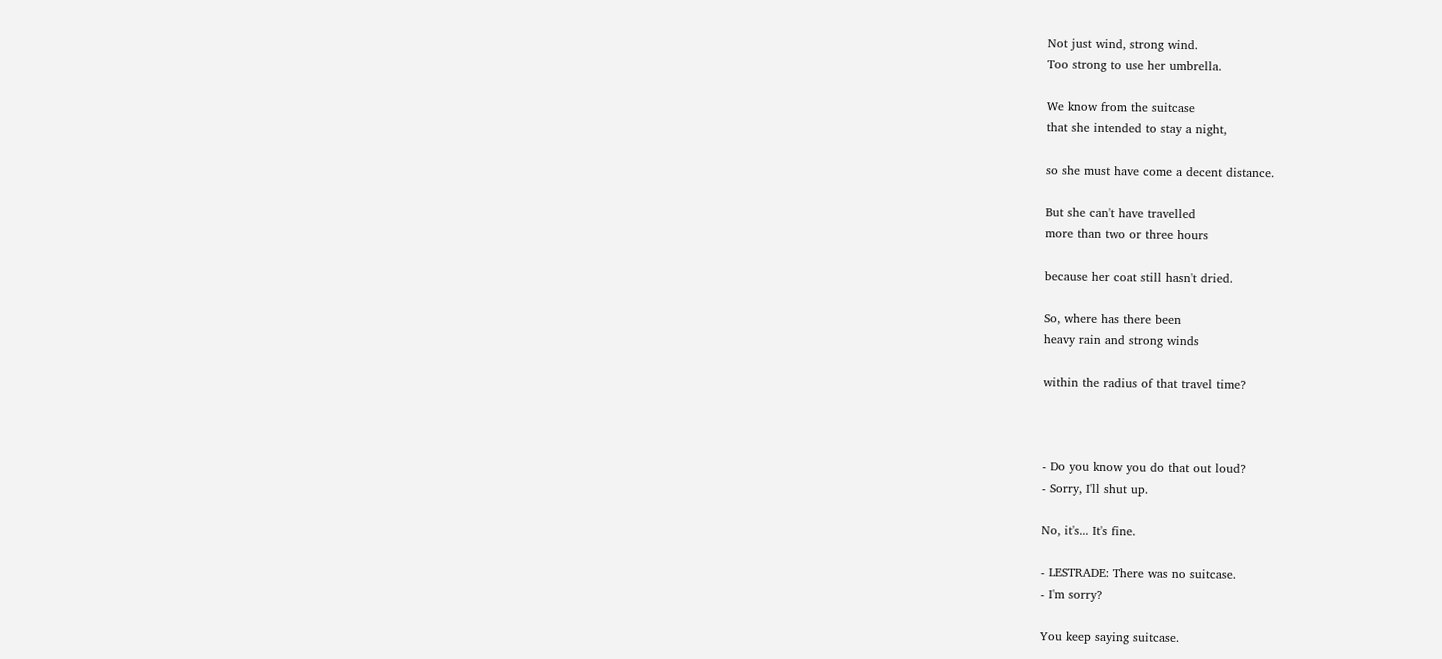Not just wind, strong wind.
Too strong to use her umbrella.

We know from the suitcase
that she intended to stay a night,

so she must have come a decent distance.

But she can't have travelled
more than two or three hours

because her coat still hasn't dried.

So, where has there been
heavy rain and strong winds

within the radius of that travel time?



- Do you know you do that out loud?
- Sorry, I'll shut up.

No, it's... It's fine.

- LESTRADE: There was no suitcase.
- I'm sorry?

You keep saying suitcase.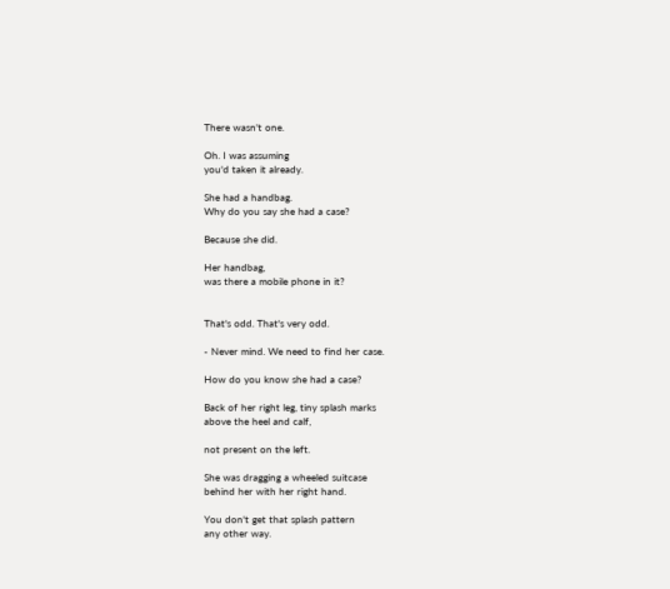There wasn't one.

Oh. I was assuming
you'd taken it already.

She had a handbag.
Why do you say she had a case?

Because she did.

Her handbag,
was there a mobile phone in it?


That's odd. That's very odd.

- Never mind. We need to find her case.

How do you know she had a case?

Back of her right leg, tiny splash marks
above the heel and calf,

not present on the left.

She was dragging a wheeled suitcase
behind her with her right hand.

You don't get that splash pattern
any other way.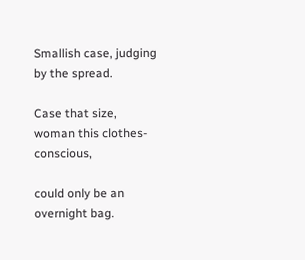Smallish case, judging by the spread.

Case that size,
woman this clothes-conscious,

could only be an overnight bag.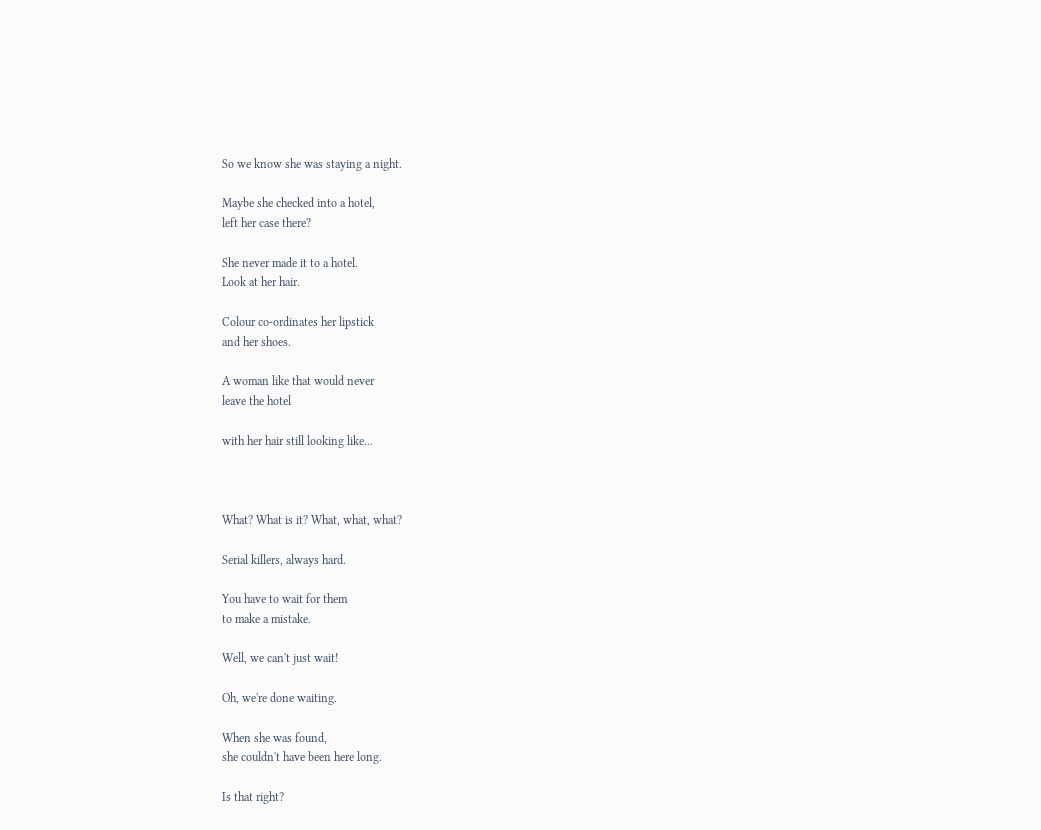So we know she was staying a night.

Maybe she checked into a hotel,
left her case there?

She never made it to a hotel.
Look at her hair.

Colour co-ordinates her lipstick
and her shoes.

A woman like that would never
leave the hotel

with her hair still looking like...



What? What is it? What, what, what?

Serial killers, always hard.

You have to wait for them
to make a mistake.

Well, we can't just wait!

Oh, we're done waiting.

When she was found,
she couldn't have been here long.

Is that right?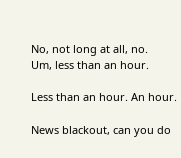No, not long at all, no.
Um, less than an hour.

Less than an hour. An hour.

News blackout, can you do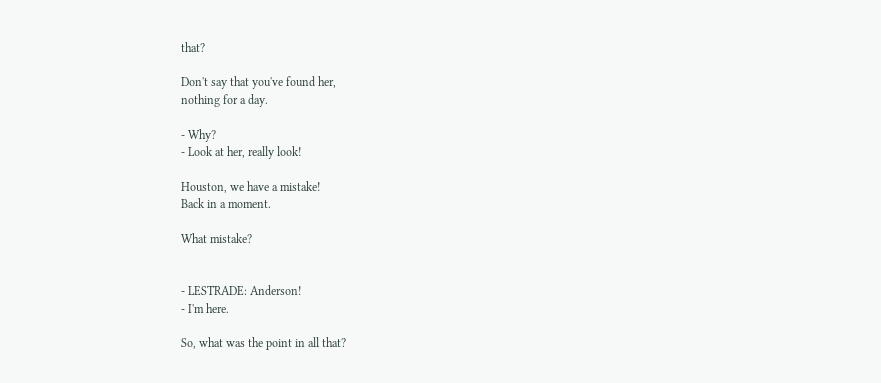that?

Don't say that you've found her,
nothing for a day.

- Why?
- Look at her, really look!

Houston, we have a mistake!
Back in a moment.

What mistake?


- LESTRADE: Anderson!
- I'm here.

So, what was the point in all that?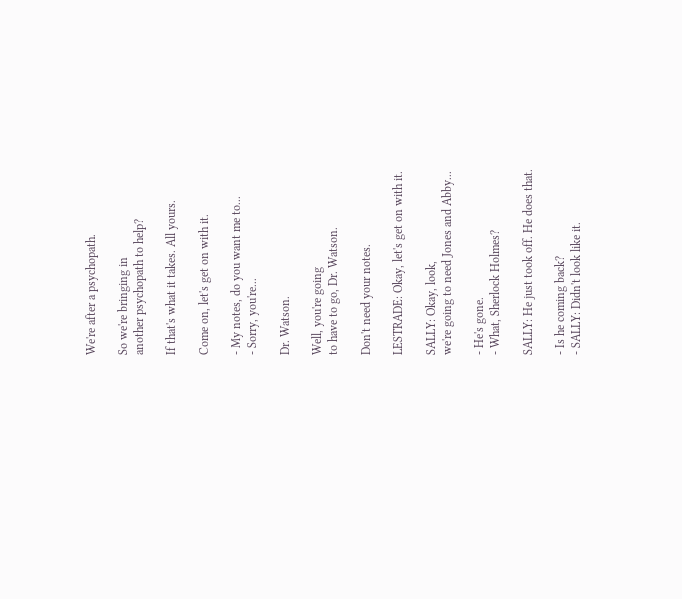We're after a psychopath.

So we're bringing in
another psychopath to help?

If that's what it takes. All yours.

Come on, let's get on with it.

- My notes, do you want me to...
- Sorry, you're...

Dr. Watson.

Well, you're going
to have to go, Dr. Watson.

Don't need your notes.

LESTRADE: Okay, let's get on with it.

SALLY: Okay, look,
we're going to need Jones and Abby...

- He's gone.
- What, Sherlock Holmes?

SALLY: He just took off. He does that.

- Is he coming back?
- SALLY: Didn't look like it.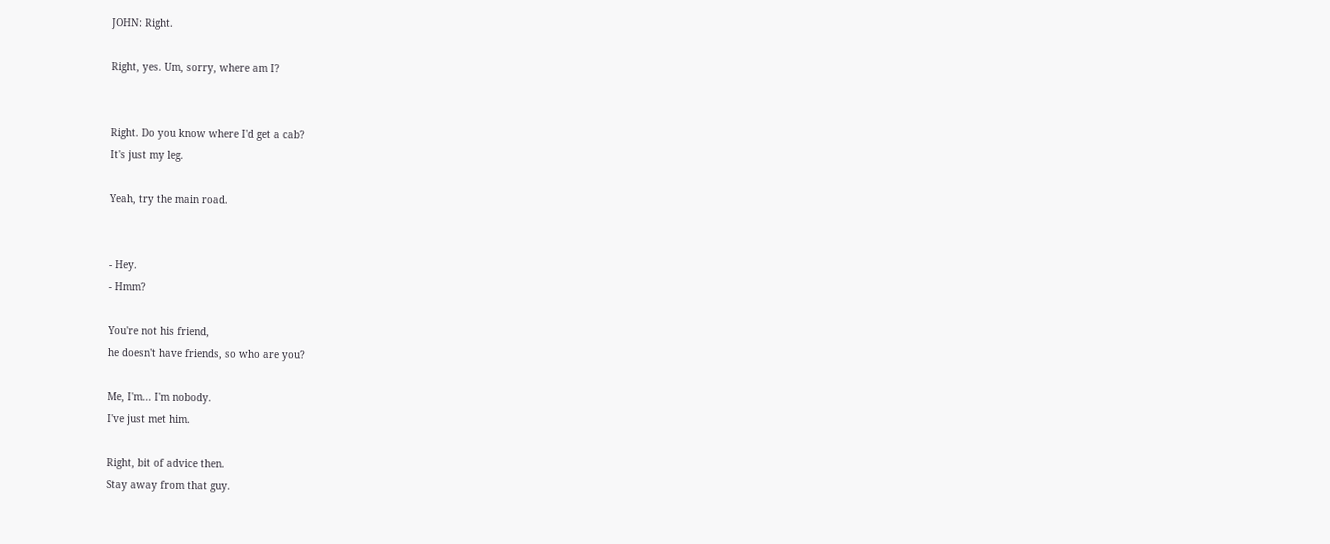JOHN: Right.

Right, yes. Um, sorry, where am I?


Right. Do you know where I'd get a cab?
It's just my leg.

Yeah, try the main road.


- Hey.
- Hmm?

You're not his friend,
he doesn't have friends, so who are you?

Me, I'm... I'm nobody.
I've just met him.

Right, bit of advice then.
Stay away from that guy.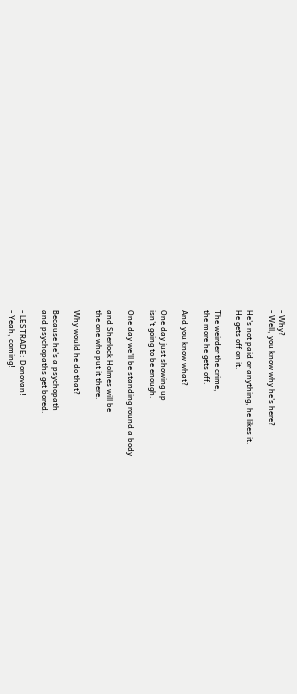- Why?
- Well, you know why he's here?

He's not paid or anything, he likes it.
He gets off on it.

The weirder the crime,
the more he gets off.

And you know what?

One day just showing up
isn't going to be enough.

One day we'll be standing round a body

and Sherlock Holmes will be
the one who put it there.

Why would he do that?

Because he's a psychopath
and psychopaths get bored.

- LESTRADE: Donovan!
- Yeah, coming!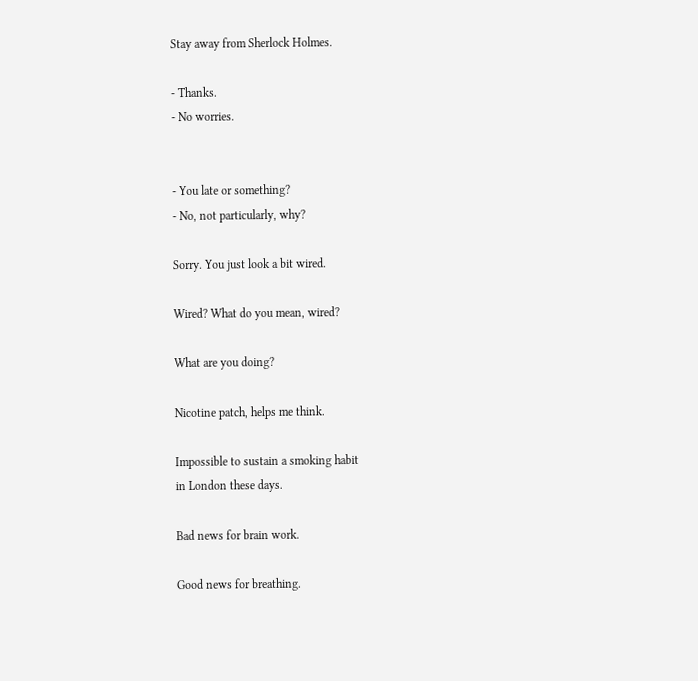Stay away from Sherlock Holmes.

- Thanks.
- No worries.


- You late or something?
- No, not particularly, why?

Sorry. You just look a bit wired.

Wired? What do you mean, wired?

What are you doing?

Nicotine patch, helps me think.

Impossible to sustain a smoking habit
in London these days.

Bad news for brain work.

Good news for breathing.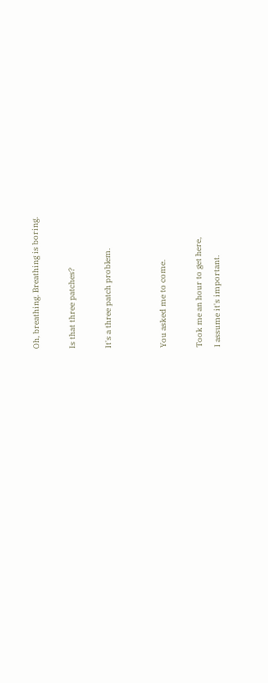Oh, breathing. Breathing is boring.

Is that three patches?

It's a three patch problem.


You asked me to come.

Took me an hour to get here,
I assume it's important.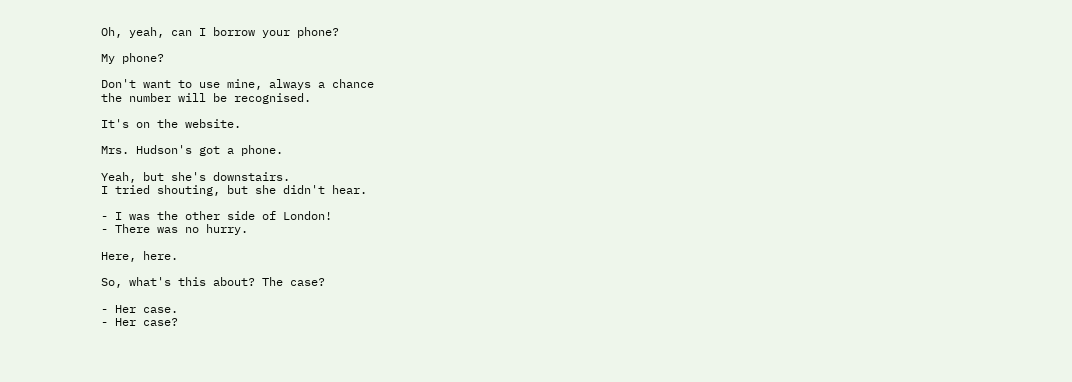Oh, yeah, can I borrow your phone?

My phone?

Don't want to use mine, always a chance
the number will be recognised.

It's on the website.

Mrs. Hudson's got a phone.

Yeah, but she's downstairs.
I tried shouting, but she didn't hear.

- I was the other side of London!
- There was no hurry.

Here, here.

So, what's this about? The case?

- Her case.
- Her case?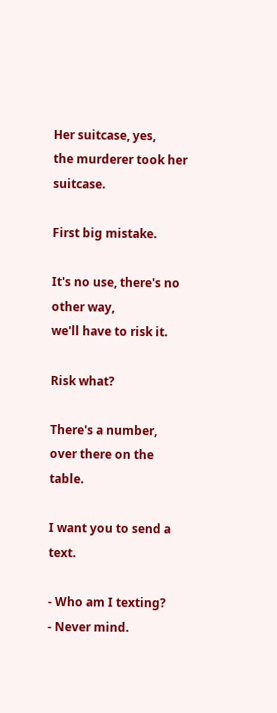Her suitcase, yes,
the murderer took her suitcase.

First big mistake.

It's no use, there's no other way,
we'll have to risk it.

Risk what?

There's a number,
over there on the table.

I want you to send a text.

- Who am I texting?
- Never mind.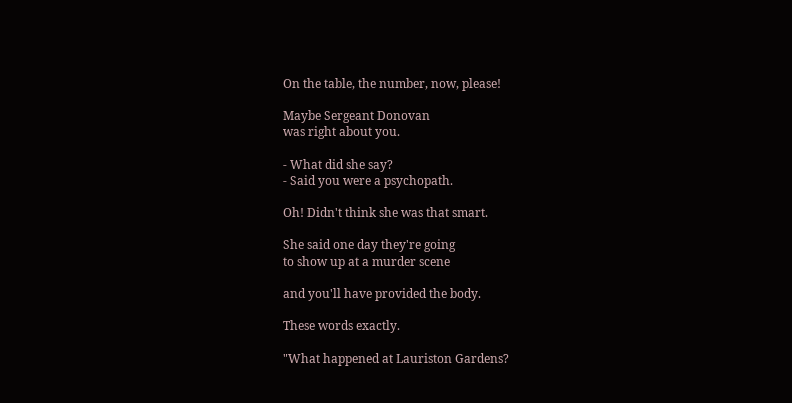On the table, the number, now, please!

Maybe Sergeant Donovan
was right about you.

- What did she say?
- Said you were a psychopath.

Oh! Didn't think she was that smart.

She said one day they're going
to show up at a murder scene

and you'll have provided the body.

These words exactly.

"What happened at Lauriston Gardens?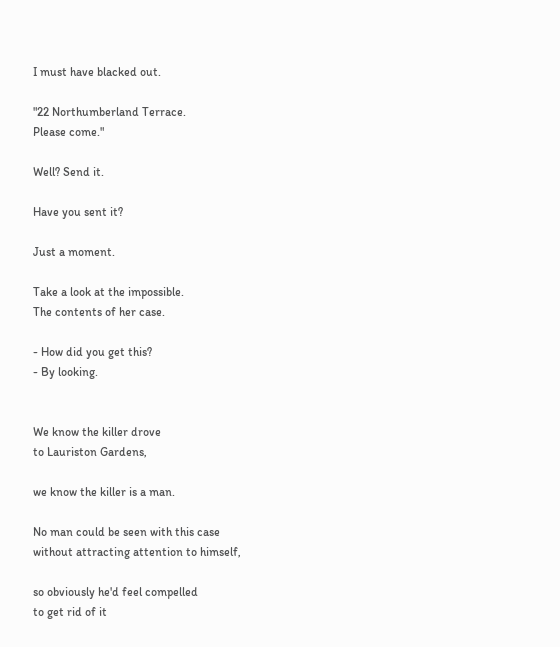I must have blacked out.

"22 Northumberland Terrace.
Please come."

Well? Send it.

Have you sent it?

Just a moment.

Take a look at the impossible.
The contents of her case.

- How did you get this?
- By looking.


We know the killer drove
to Lauriston Gardens,

we know the killer is a man.

No man could be seen with this case
without attracting attention to himself,

so obviously he'd feel compelled
to get rid of it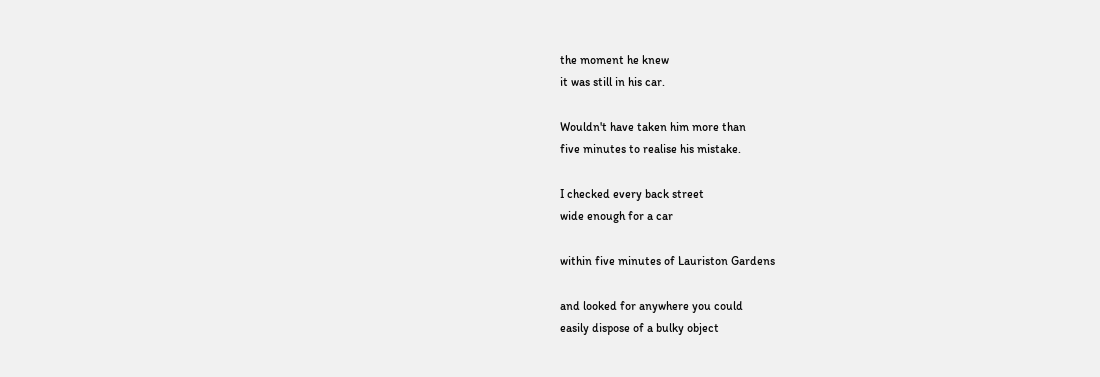the moment he knew
it was still in his car.

Wouldn't have taken him more than
five minutes to realise his mistake.

I checked every back street
wide enough for a car

within five minutes of Lauriston Gardens

and looked for anywhere you could
easily dispose of a bulky object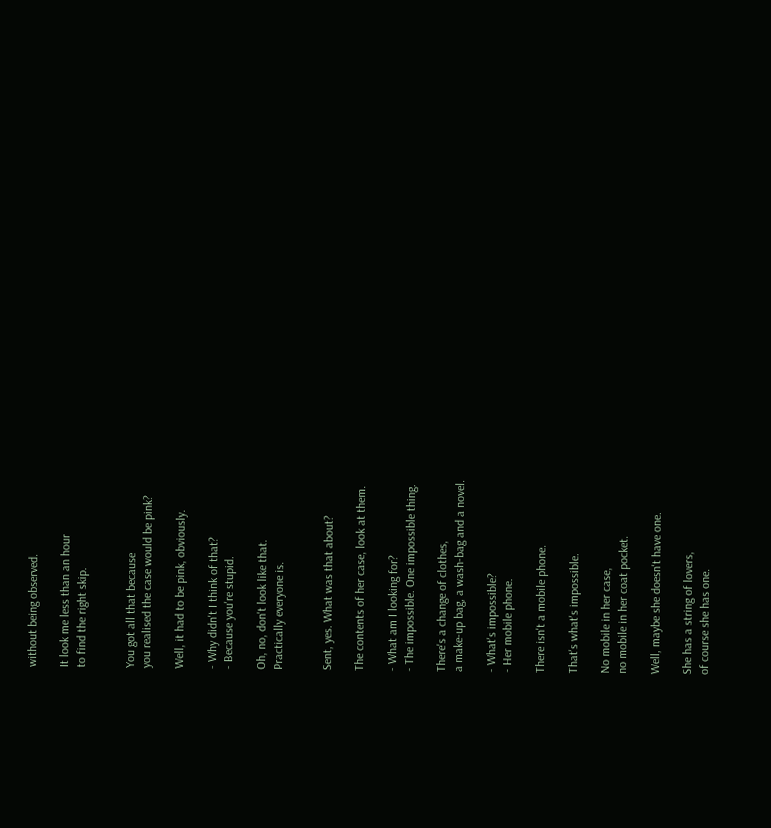without being observed.

It look me less than an hour
to find the right skip.


You got all that because
you realised the case would be pink?

Well, it had to be pink, obviously.

- Why didn't I think of that?
- Because you're stupid.

Oh, no, don't look like that.
Practically everyone is.


Sent, yes. What was that about?

The contents of her case, look at them.

- What am I looking for?
- The impossible. One impossible thing.

There's a change of clothes,
a make-up bag, a wash-bag and a novel.

- What's impossible?
- Her mobile phone.

There isn't a mobile phone.

That's what's impossible.

No mobile in her case,
no mobile in her coat pocket.

Well, maybe she doesn't have one.

She has a string of lovers,
of course she has one.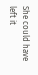She could have left it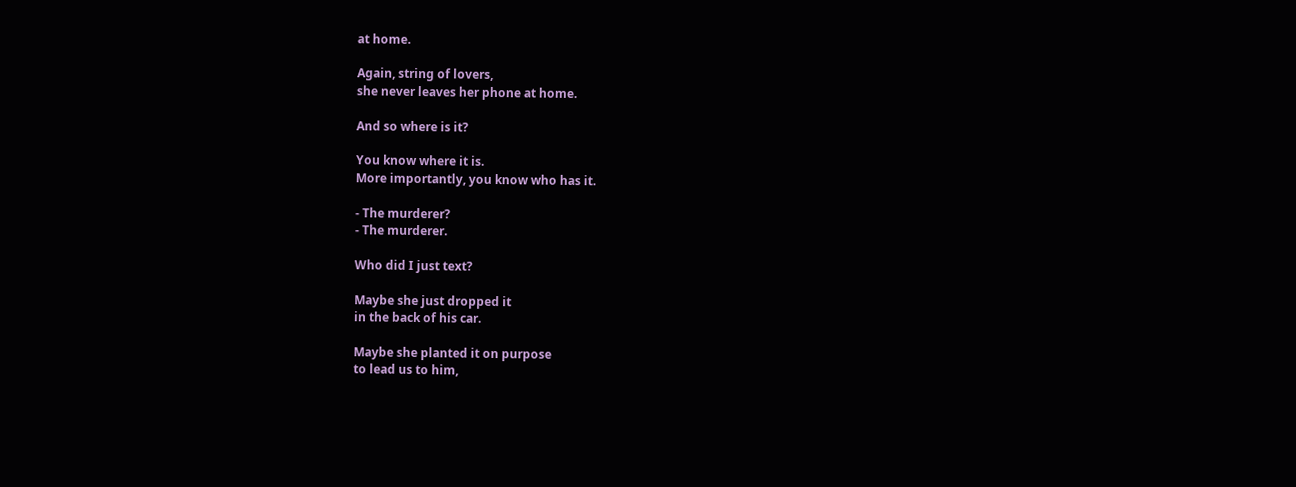at home.

Again, string of lovers,
she never leaves her phone at home.

And so where is it?

You know where it is.
More importantly, you know who has it.

- The murderer?
- The murderer.

Who did I just text?

Maybe she just dropped it
in the back of his car.

Maybe she planted it on purpose
to lead us to him,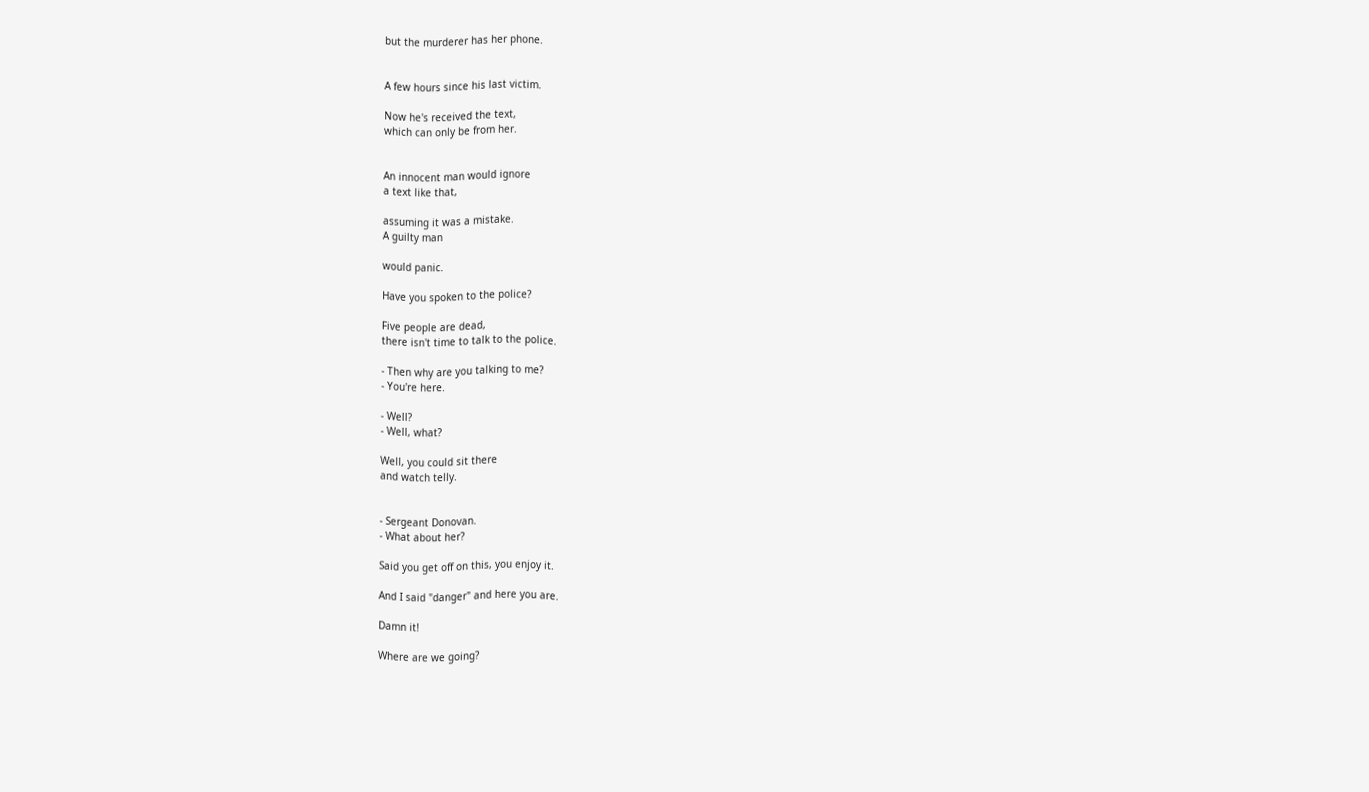but the murderer has her phone.


A few hours since his last victim.

Now he's received the text,
which can only be from her.


An innocent man would ignore
a text like that,

assuming it was a mistake.
A guilty man

would panic.

Have you spoken to the police?

Five people are dead,
there isn't time to talk to the police.

- Then why are you talking to me?
- You're here.

- Well?
- Well, what?

Well, you could sit there
and watch telly.


- Sergeant Donovan.
- What about her?

Said you get off on this, you enjoy it.

And I said "danger" and here you are.

Damn it!

Where are we going?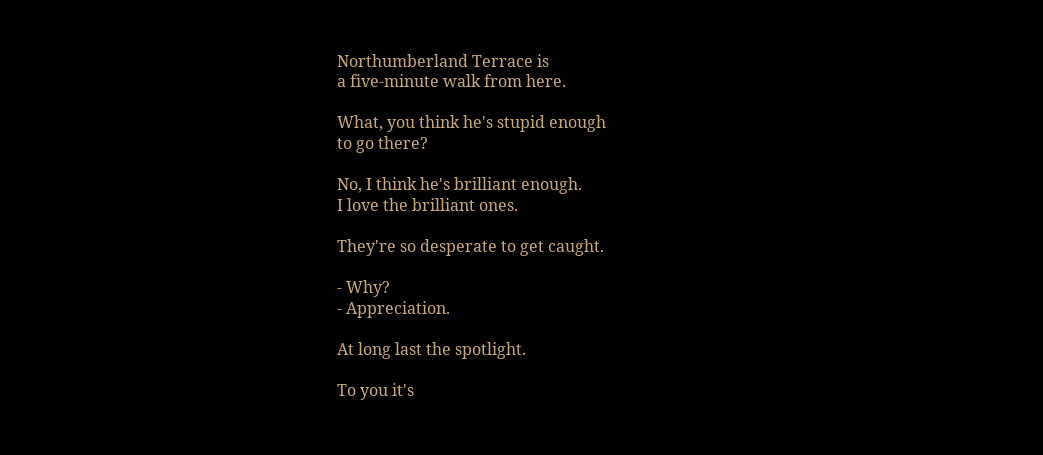Northumberland Terrace is
a five-minute walk from here.

What, you think he's stupid enough
to go there?

No, I think he's brilliant enough.
I love the brilliant ones.

They're so desperate to get caught.

- Why?
- Appreciation.

At long last the spotlight.

To you it's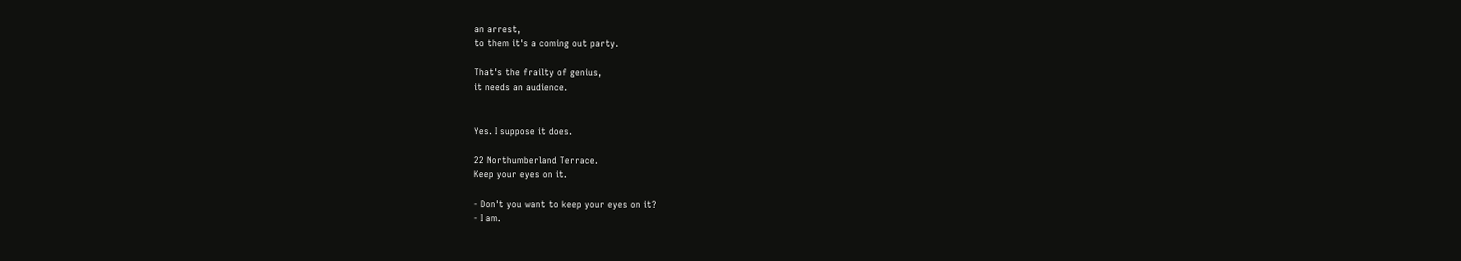an arrest,
to them it's a coming out party.

That's the frailty of genius,
it needs an audience.


Yes. I suppose it does.

22 Northumberland Terrace.
Keep your eyes on it.

- Don't you want to keep your eyes on it?
- I am.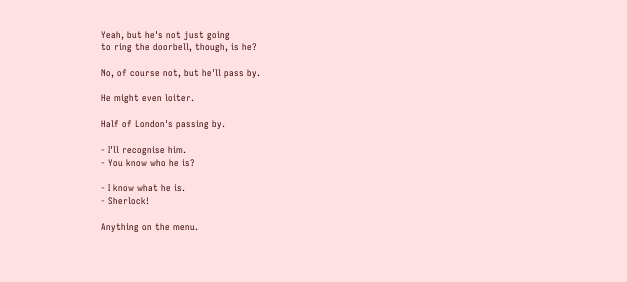Yeah, but he's not just going
to ring the doorbell, though, is he?

No, of course not, but he'll pass by.

He might even loiter.

Half of London's passing by.

- I'll recognise him.
- You know who he is?

- I know what he is.
- Sherlock!

Anything on the menu.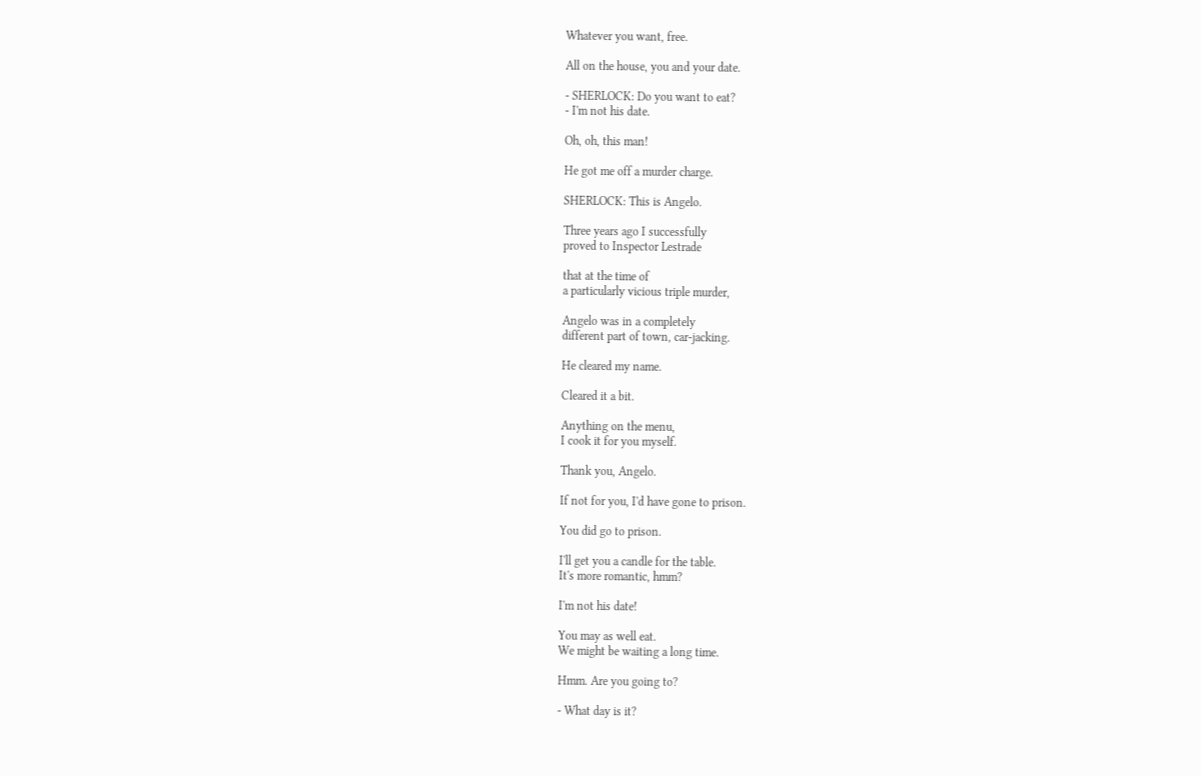Whatever you want, free.

All on the house, you and your date.

- SHERLOCK: Do you want to eat?
- I'm not his date.

Oh, oh, this man!

He got me off a murder charge.

SHERLOCK: This is Angelo.

Three years ago I successfully
proved to Inspector Lestrade

that at the time of
a particularly vicious triple murder,

Angelo was in a completely
different part of town, car-jacking.

He cleared my name.

Cleared it a bit.

Anything on the menu,
I cook it for you myself.

Thank you, Angelo.

If not for you, I'd have gone to prison.

You did go to prison.

I'll get you a candle for the table.
It's more romantic, hmm?

I'm not his date!

You may as well eat.
We might be waiting a long time.

Hmm. Are you going to?

- What day is it?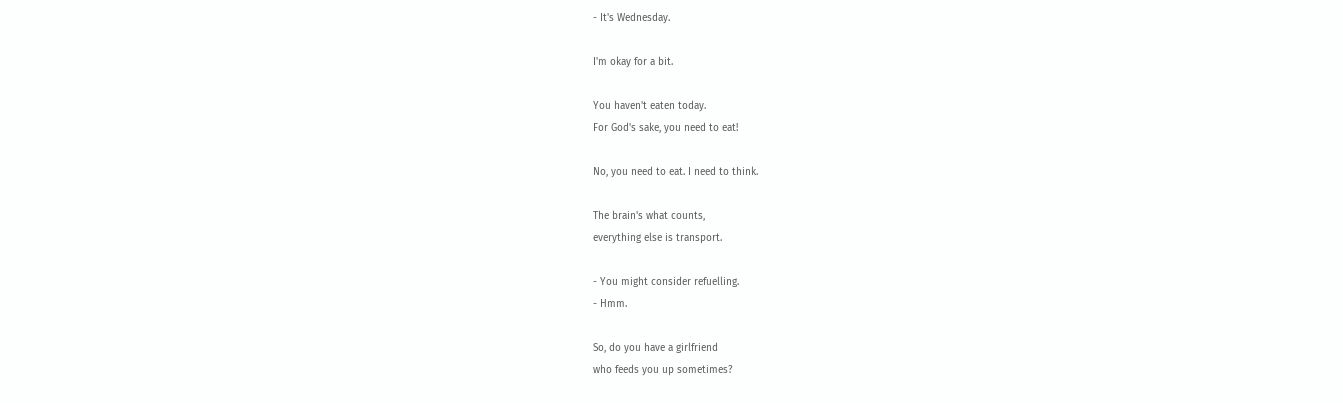- It's Wednesday.

I'm okay for a bit.

You haven't eaten today.
For God's sake, you need to eat!

No, you need to eat. I need to think.

The brain's what counts,
everything else is transport.

- You might consider refuelling.
- Hmm.

So, do you have a girlfriend
who feeds you up sometimes?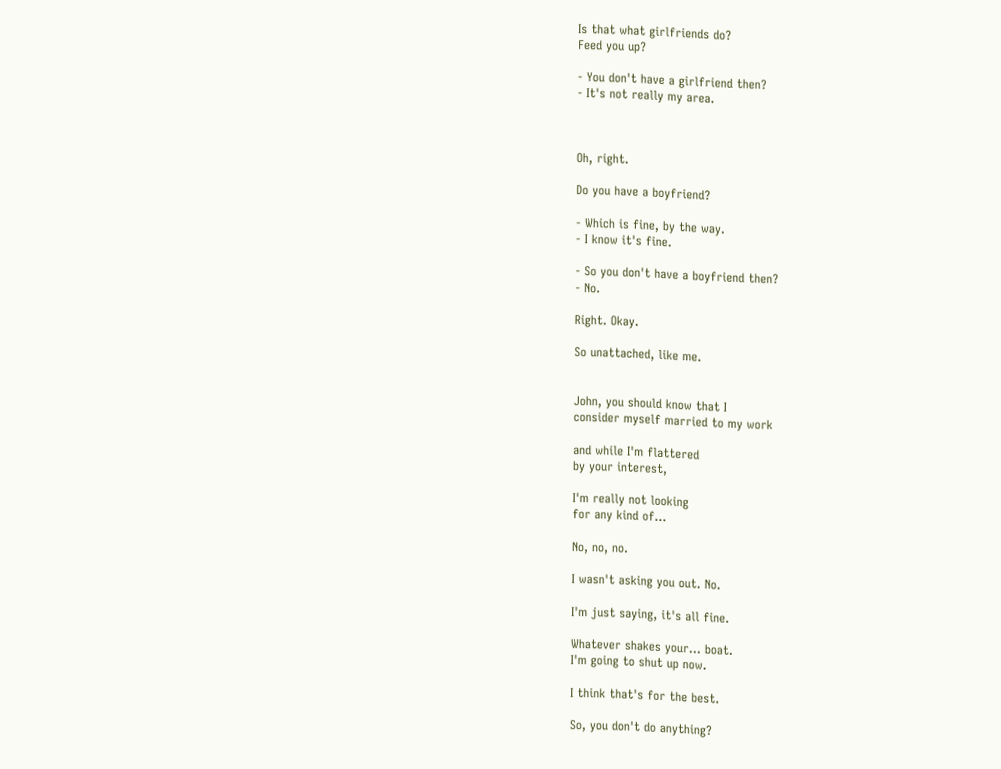Is that what girlfriends do?
Feed you up?

- You don't have a girlfriend then?
- It's not really my area.



Oh, right.

Do you have a boyfriend?

- Which is fine, by the way.
- I know it's fine.

- So you don't have a boyfriend then?
- No.

Right. Okay.

So unattached, like me.


John, you should know that I
consider myself married to my work

and while I'm flattered
by your interest,

I'm really not looking
for any kind of...

No, no, no.

I wasn't asking you out. No.

I'm just saying, it's all fine.

Whatever shakes your... boat.
I'm going to shut up now.

I think that's for the best.

So, you don't do anything?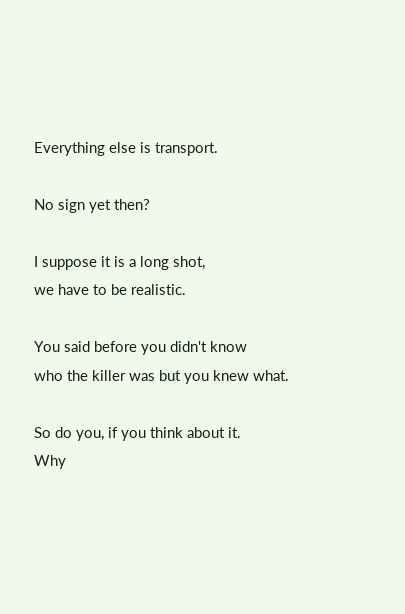Everything else is transport.

No sign yet then?

I suppose it is a long shot,
we have to be realistic.

You said before you didn't know
who the killer was but you knew what.

So do you, if you think about it.
Why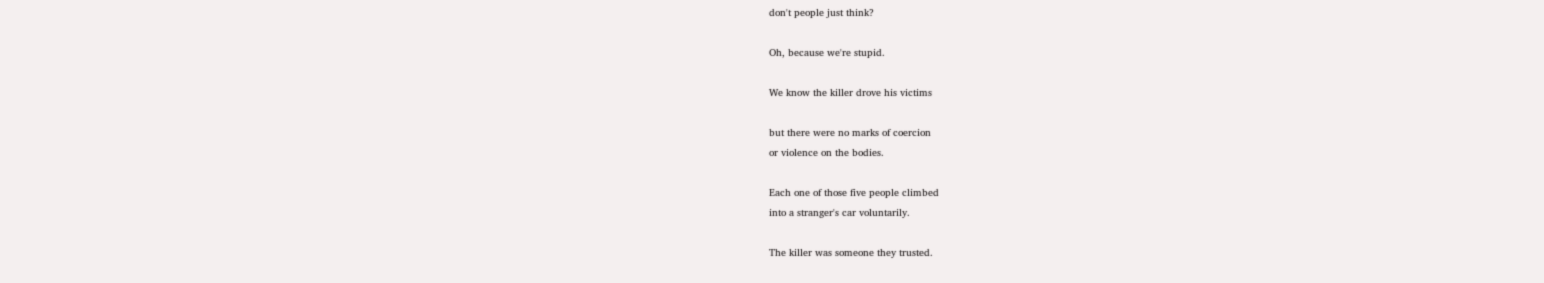don't people just think?

Oh, because we're stupid.

We know the killer drove his victims

but there were no marks of coercion
or violence on the bodies.

Each one of those five people climbed
into a stranger's car voluntarily.

The killer was someone they trusted.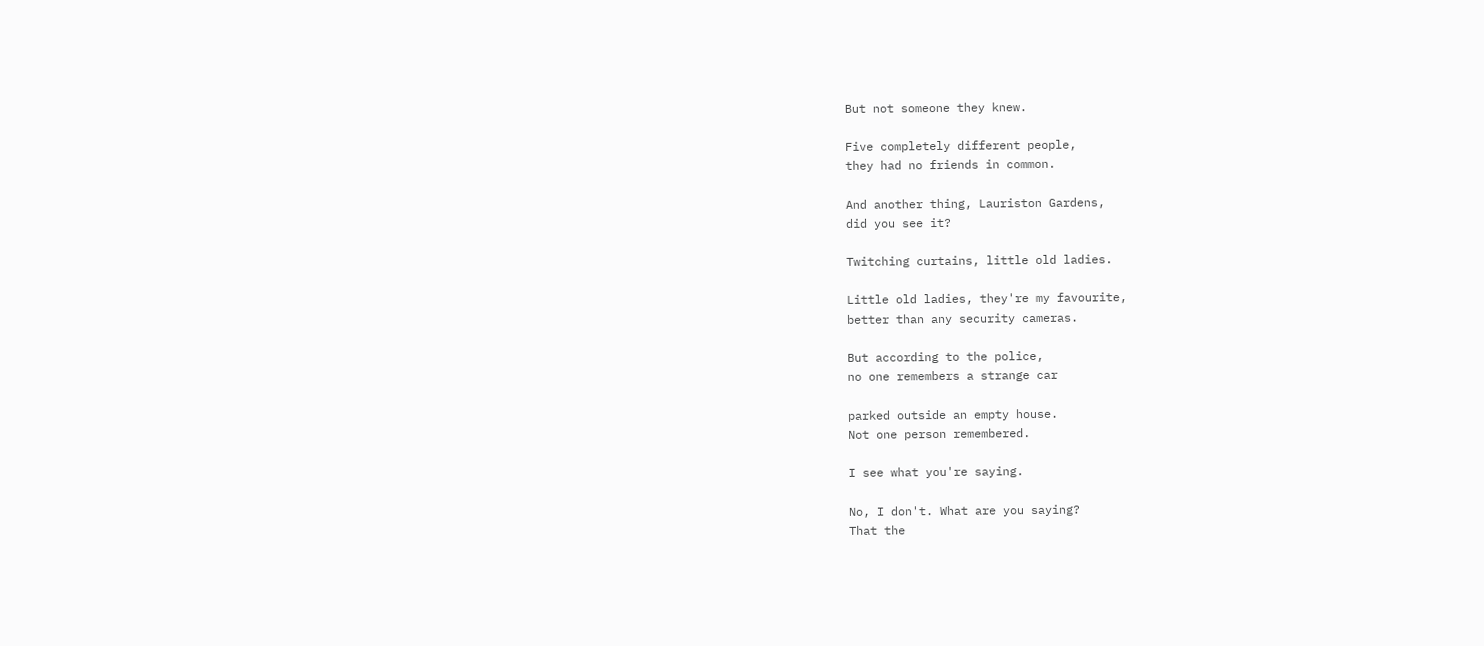But not someone they knew.

Five completely different people,
they had no friends in common.

And another thing, Lauriston Gardens,
did you see it?

Twitching curtains, little old ladies.

Little old ladies, they're my favourite,
better than any security cameras.

But according to the police,
no one remembers a strange car

parked outside an empty house.
Not one person remembered.

I see what you're saying.

No, I don't. What are you saying?
That the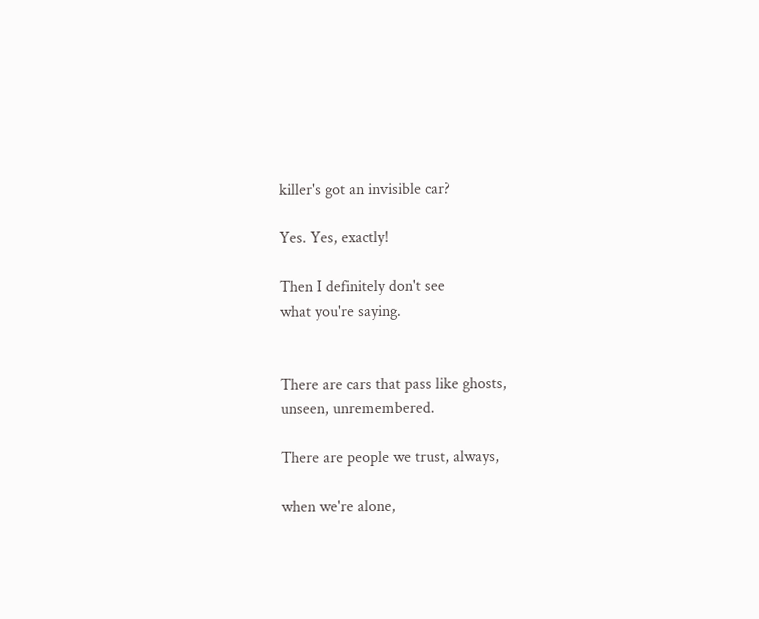killer's got an invisible car?

Yes. Yes, exactly!

Then I definitely don't see
what you're saying.


There are cars that pass like ghosts,
unseen, unremembered.

There are people we trust, always,

when we're alone,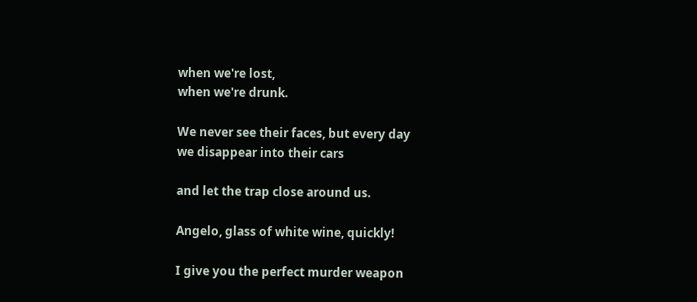when we're lost,
when we're drunk.

We never see their faces, but every day
we disappear into their cars

and let the trap close around us.

Angelo, glass of white wine, quickly!

I give you the perfect murder weapon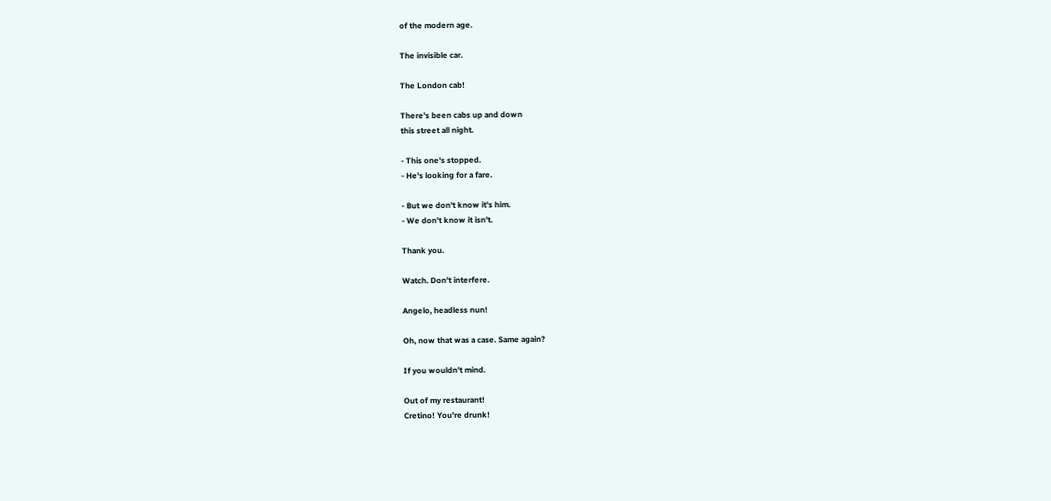of the modern age.

The invisible car.

The London cab!

There's been cabs up and down
this street all night.

- This one's stopped.
- He's looking for a fare.

- But we don't know it's him.
- We don't know it isn't.

Thank you.

Watch. Don't interfere.

Angelo, headless nun!

Oh, now that was a case. Same again?

If you wouldn't mind.

Out of my restaurant!
Cretino! You're drunk!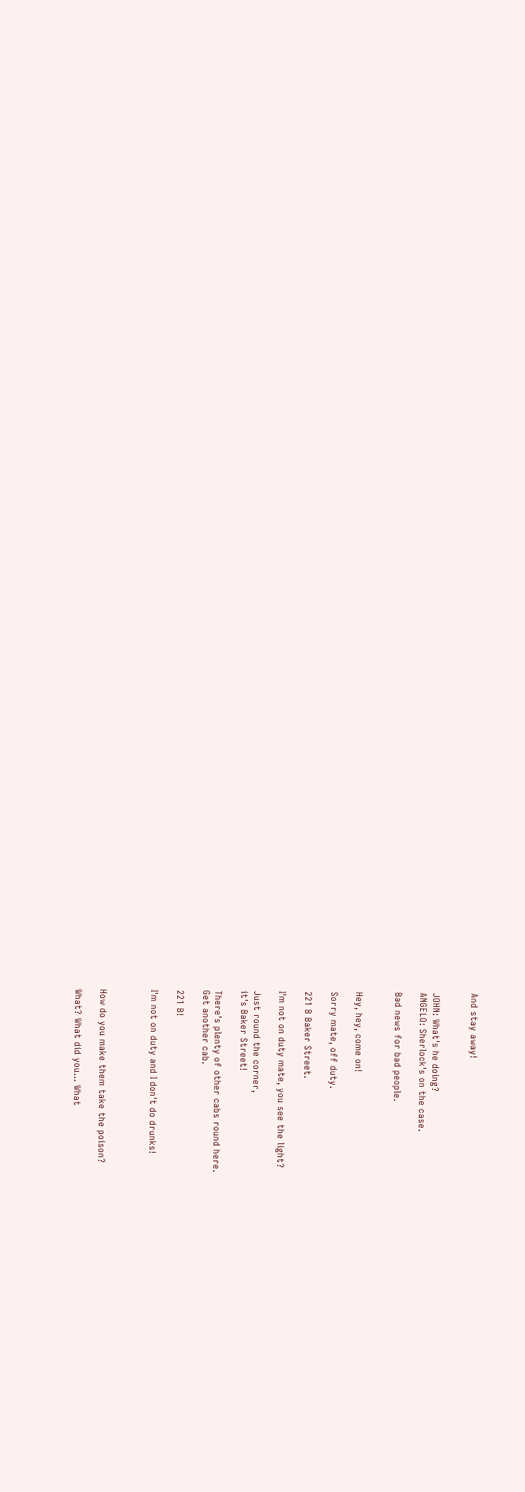And stay away!


JOHN: What's he doing?
ANGELO: Sherlock's on the case.

Bad news for bad people.


Hey, hey, come on!

Sorry mate, off duty.

221 B Baker Street.

I'm not on duty mate, you see the light?

Just round the corner,
it's Baker Street!

There's plenty of other cabs round here.
Get another cab.

221 B!

I'm not on duty and I don't do drunks!



How do you make them take the poison?

What? What did you... What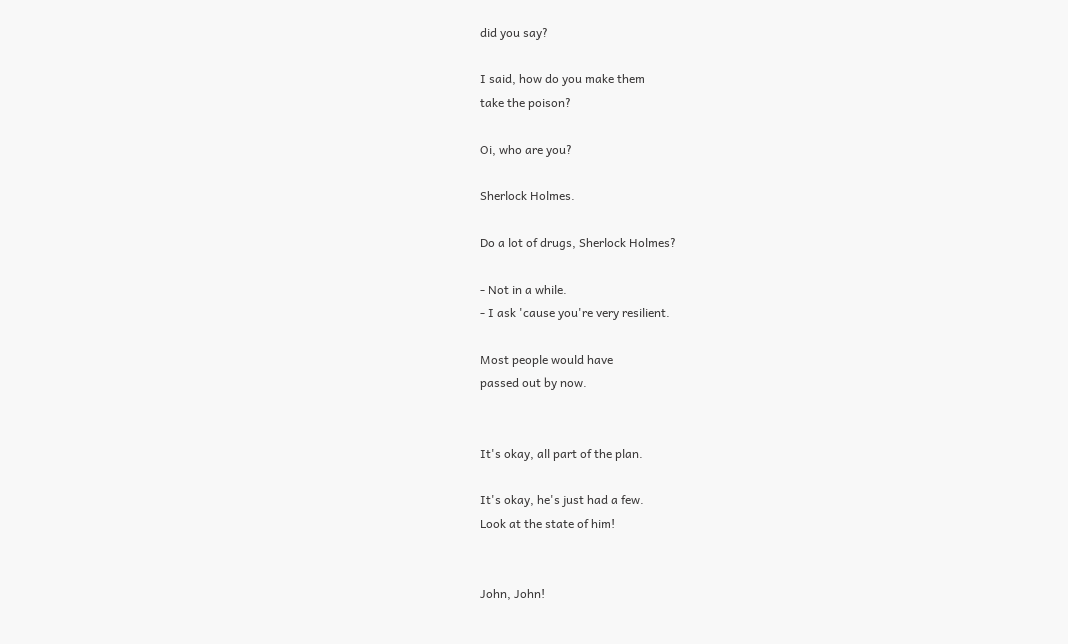did you say?

I said, how do you make them
take the poison?

Oi, who are you?

Sherlock Holmes.

Do a lot of drugs, Sherlock Holmes?

- Not in a while.
- I ask 'cause you're very resilient.

Most people would have
passed out by now.


It's okay, all part of the plan.

It's okay, he's just had a few.
Look at the state of him!


John, John!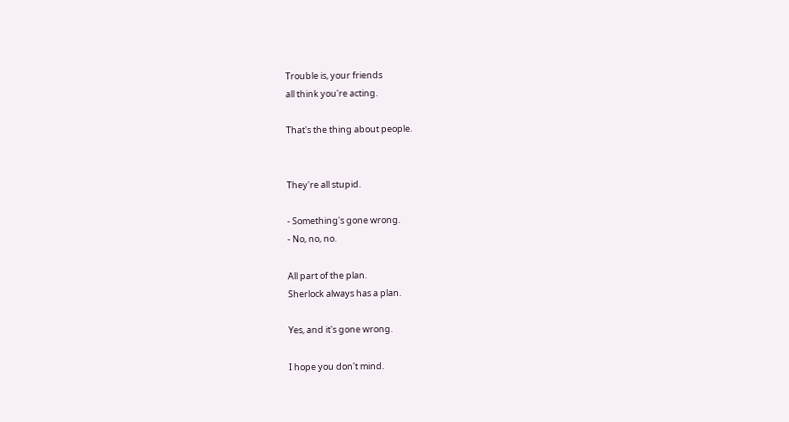Trouble is, your friends
all think you're acting.

That's the thing about people.


They're all stupid.

- Something's gone wrong.
- No, no, no.

All part of the plan.
Sherlock always has a plan.

Yes, and it's gone wrong.

I hope you don't mind.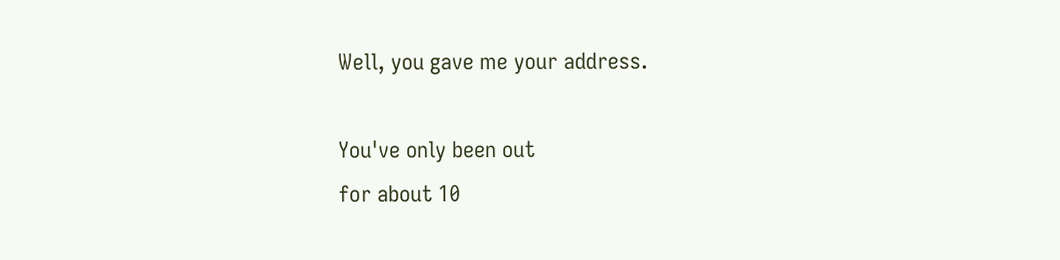Well, you gave me your address.

You've only been out
for about 10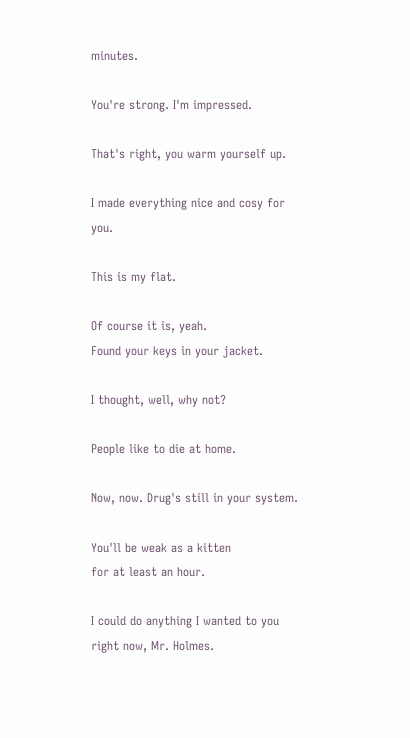minutes.

You're strong. I'm impressed.

That's right, you warm yourself up.

I made everything nice and cosy for you.

This is my flat.

Of course it is, yeah.
Found your keys in your jacket.

I thought, well, why not?

People like to die at home.

Now, now. Drug's still in your system.

You'll be weak as a kitten
for at least an hour.

I could do anything I wanted to you
right now, Mr. Holmes.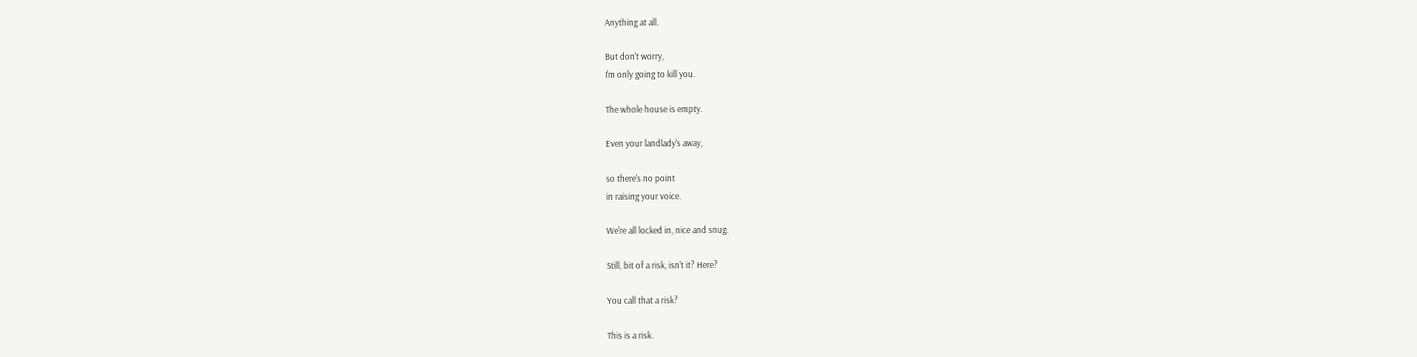Anything at all.

But don't worry,
I'm only going to kill you.

The whole house is empty.

Even your landlady's away,

so there's no point
in raising your voice.

We're all locked in, nice and snug.

Still, bit of a risk, isn't it? Here?

You call that a risk?

This is a risk.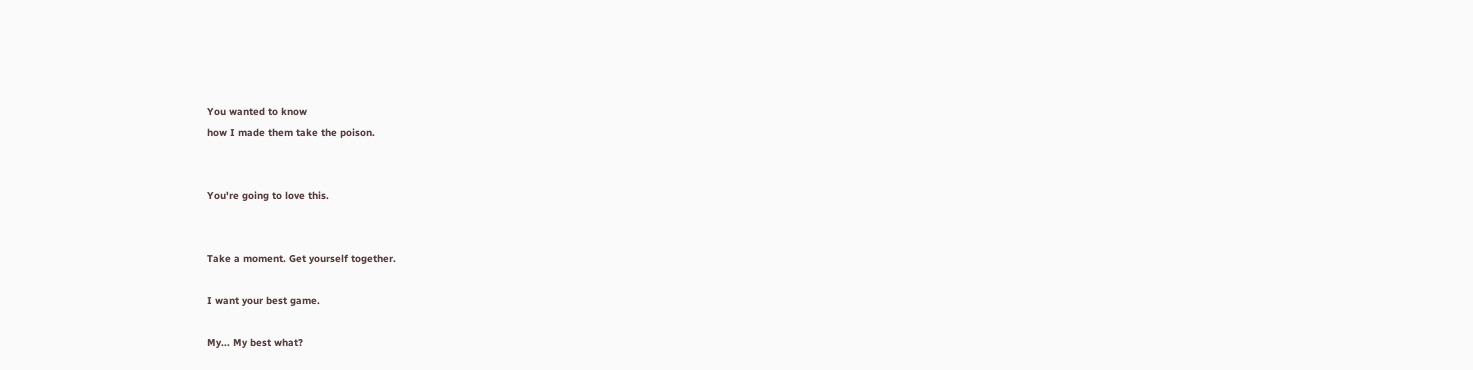You wanted to know
how I made them take the poison.


You're going to love this.


Take a moment. Get yourself together.

I want your best game.

My... My best what?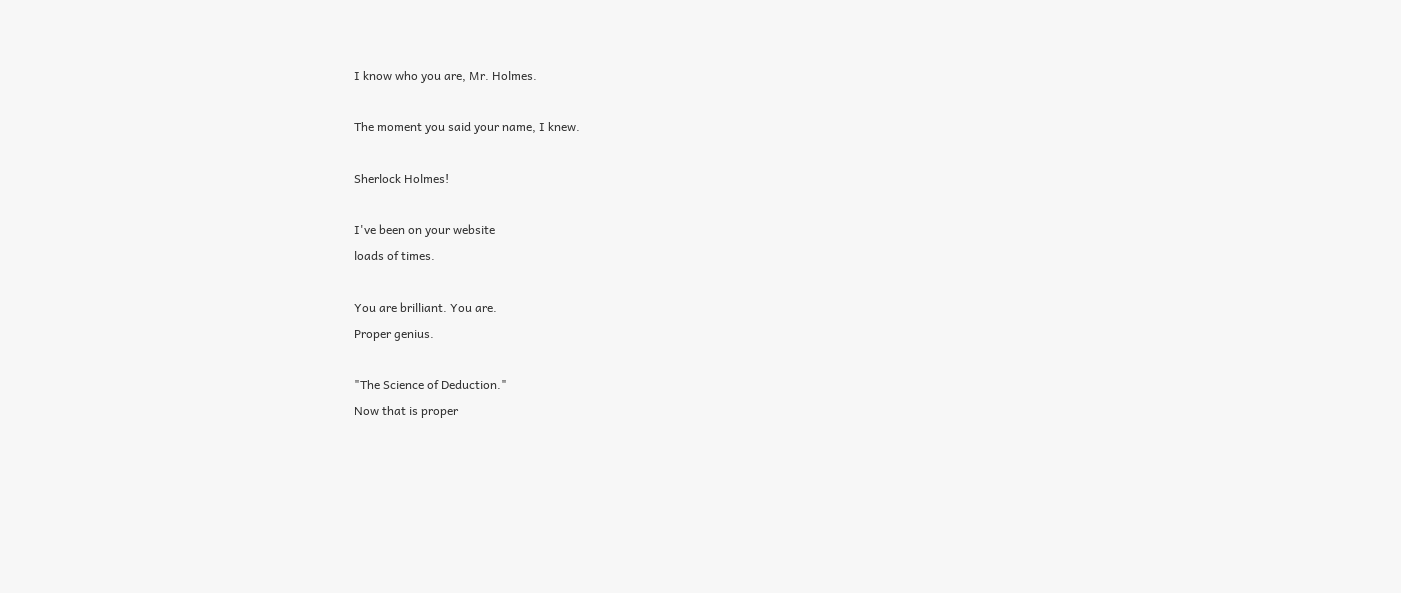I know who you are, Mr. Holmes.

The moment you said your name, I knew.

Sherlock Holmes!

I've been on your website
loads of times.

You are brilliant. You are.
Proper genius.

"The Science of Deduction."
Now that is proper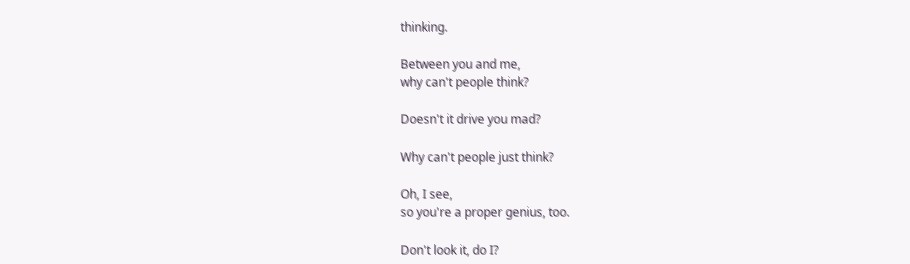thinking.

Between you and me,
why can't people think?

Doesn't it drive you mad?

Why can't people just think?

Oh, I see,
so you're a proper genius, too.

Don't look it, do I?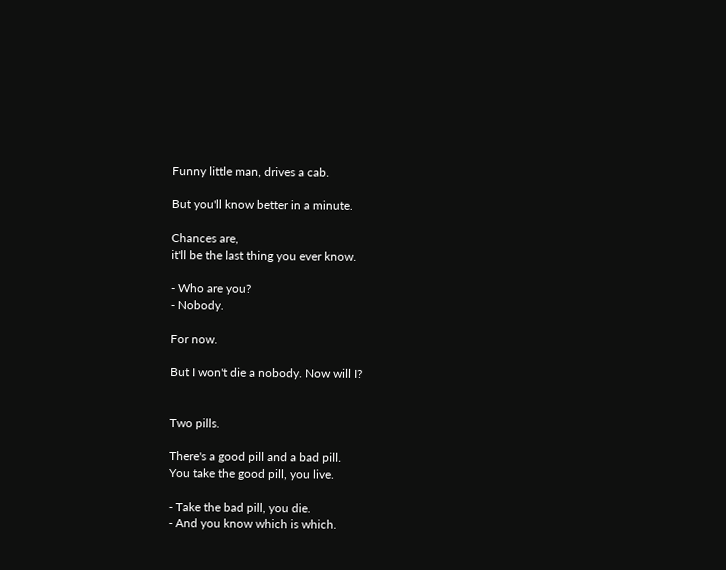Funny little man, drives a cab.

But you'll know better in a minute.

Chances are,
it'll be the last thing you ever know.

- Who are you?
- Nobody.

For now.

But I won't die a nobody. Now will I?


Two pills.

There's a good pill and a bad pill.
You take the good pill, you live.

- Take the bad pill, you die.
- And you know which is which.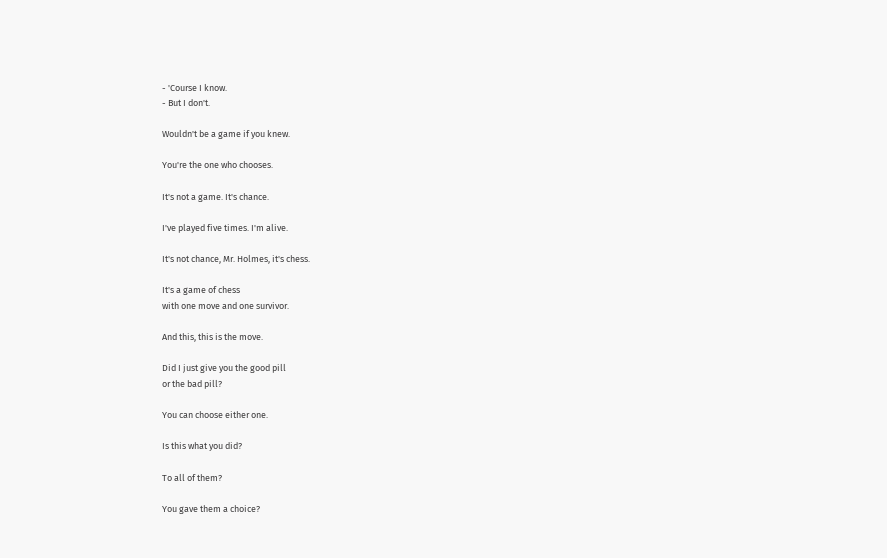- 'Course I know.
- But I don't.

Wouldn't be a game if you knew.

You're the one who chooses.

It's not a game. It's chance.

I've played five times. I'm alive.

It's not chance, Mr. Holmes, it's chess.

It's a game of chess
with one move and one survivor.

And this, this is the move.

Did I just give you the good pill
or the bad pill?

You can choose either one.

Is this what you did?

To all of them?

You gave them a choice?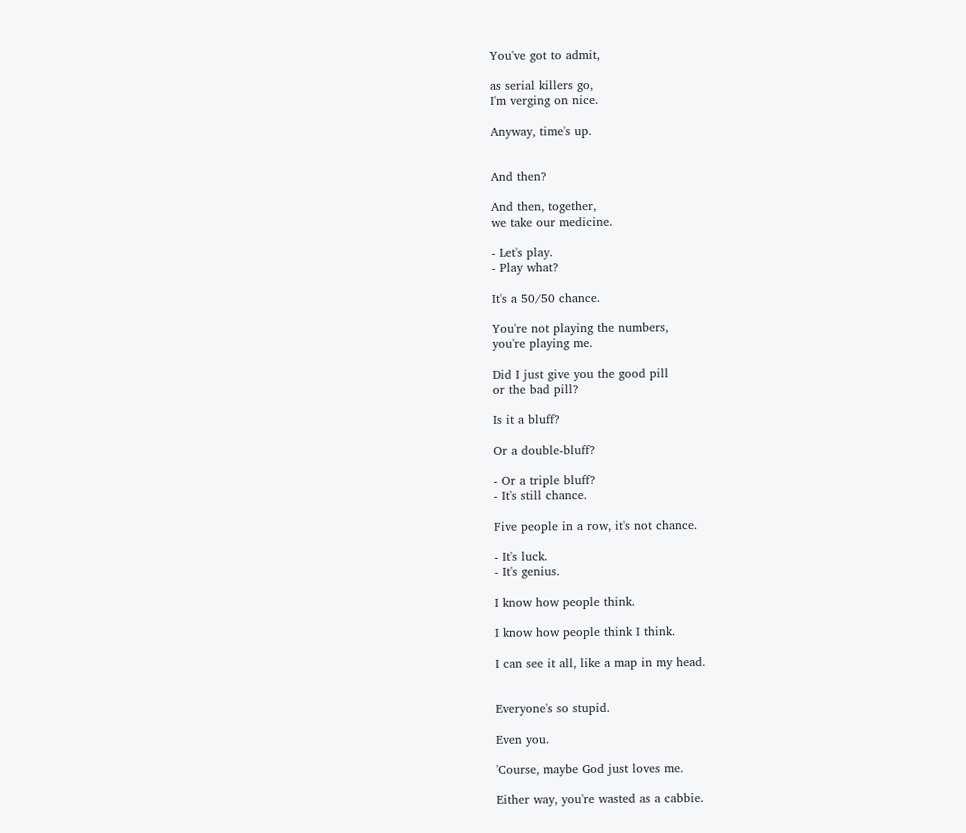You've got to admit,

as serial killers go,
I'm verging on nice.

Anyway, time's up.


And then?

And then, together,
we take our medicine.

- Let's play.
- Play what?

It's a 50/50 chance.

You're not playing the numbers,
you're playing me.

Did I just give you the good pill
or the bad pill?

Is it a bluff?

Or a double-bluff?

- Or a triple bluff?
- It's still chance.

Five people in a row, it's not chance.

- It's luck.
- It's genius.

I know how people think.

I know how people think I think.

I can see it all, like a map in my head.


Everyone's so stupid.

Even you.

'Course, maybe God just loves me.

Either way, you're wasted as a cabbie.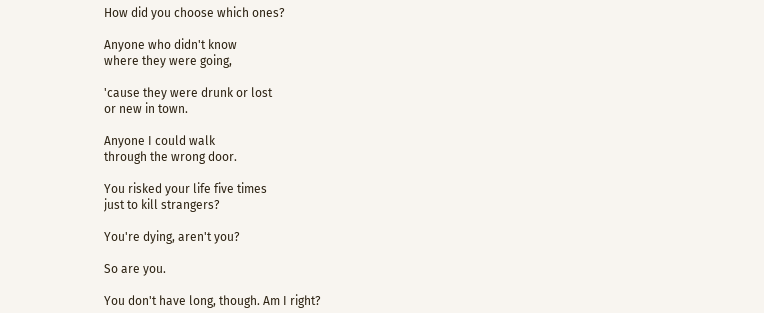How did you choose which ones?

Anyone who didn't know
where they were going,

'cause they were drunk or lost
or new in town.

Anyone I could walk
through the wrong door.

You risked your life five times
just to kill strangers?

You're dying, aren't you?

So are you.

You don't have long, though. Am I right?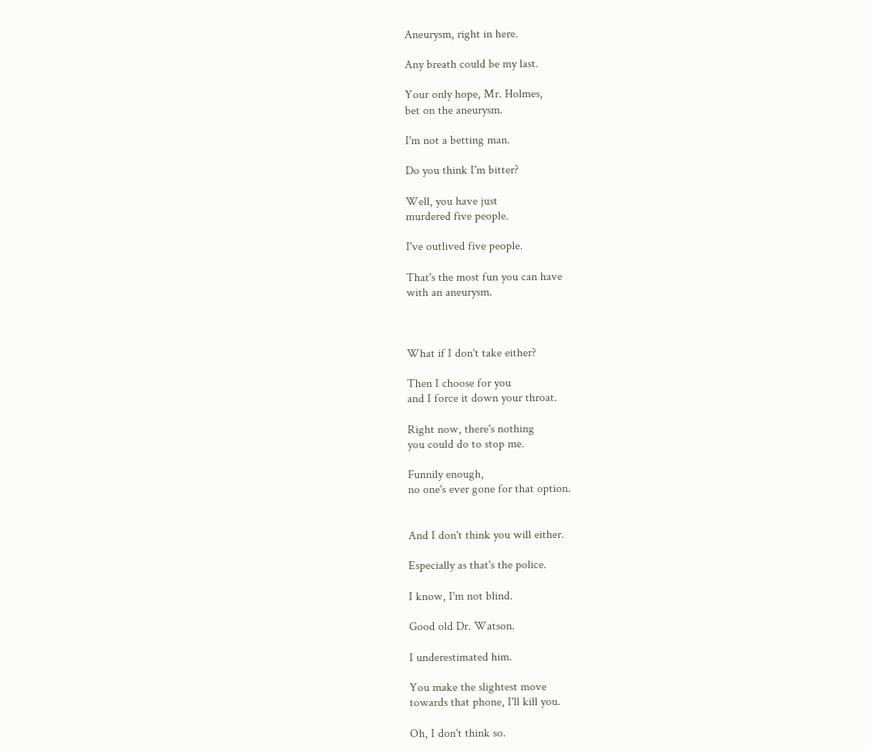Aneurysm, right in here.

Any breath could be my last.

Your only hope, Mr. Holmes,
bet on the aneurysm.

I'm not a betting man.

Do you think I'm bitter?

Well, you have just
murdered five people.

I've outlived five people.

That's the most fun you can have
with an aneurysm.



What if I don't take either?

Then I choose for you
and I force it down your throat.

Right now, there's nothing
you could do to stop me.

Funnily enough,
no one's ever gone for that option.


And I don't think you will either.

Especially as that's the police.

I know, I'm not blind.

Good old Dr. Watson.

I underestimated him.

You make the slightest move
towards that phone, I'll kill you.

Oh, I don't think so.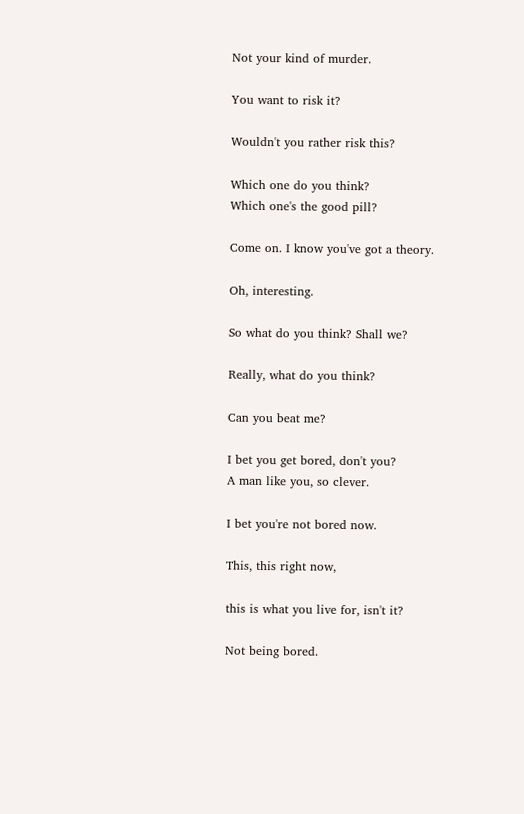Not your kind of murder.

You want to risk it?

Wouldn't you rather risk this?

Which one do you think?
Which one's the good pill?

Come on. I know you've got a theory.

Oh, interesting.

So what do you think? Shall we?

Really, what do you think?

Can you beat me?

I bet you get bored, don't you?
A man like you, so clever.

I bet you're not bored now.

This, this right now,

this is what you live for, isn't it?

Not being bored.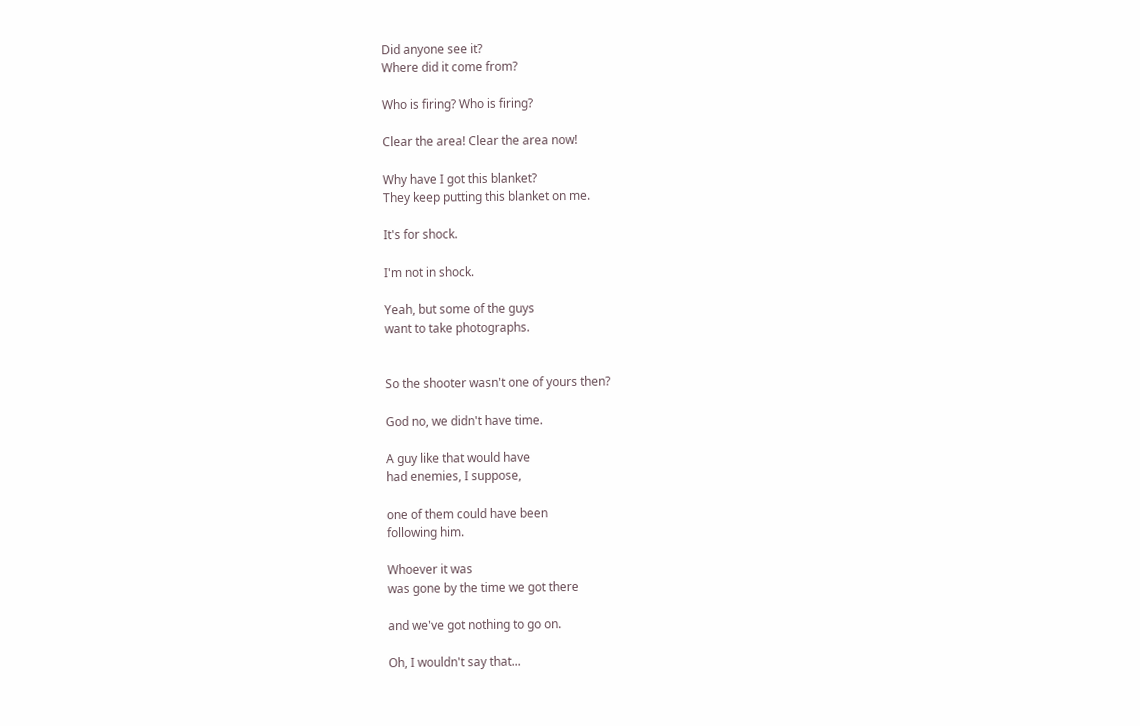Did anyone see it?
Where did it come from?

Who is firing? Who is firing?

Clear the area! Clear the area now!

Why have I got this blanket?
They keep putting this blanket on me.

It's for shock.

I'm not in shock.

Yeah, but some of the guys
want to take photographs.


So the shooter wasn't one of yours then?

God no, we didn't have time.

A guy like that would have
had enemies, I suppose,

one of them could have been
following him.

Whoever it was
was gone by the time we got there

and we've got nothing to go on.

Oh, I wouldn't say that...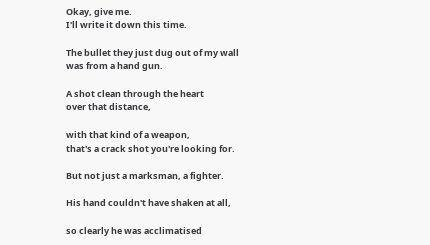Okay, give me.
I'll write it down this time.

The bullet they just dug out of my wall
was from a hand gun.

A shot clean through the heart
over that distance,

with that kind of a weapon,
that's a crack shot you're looking for.

But not just a marksman, a fighter.

His hand couldn't have shaken at all,

so clearly he was acclimatised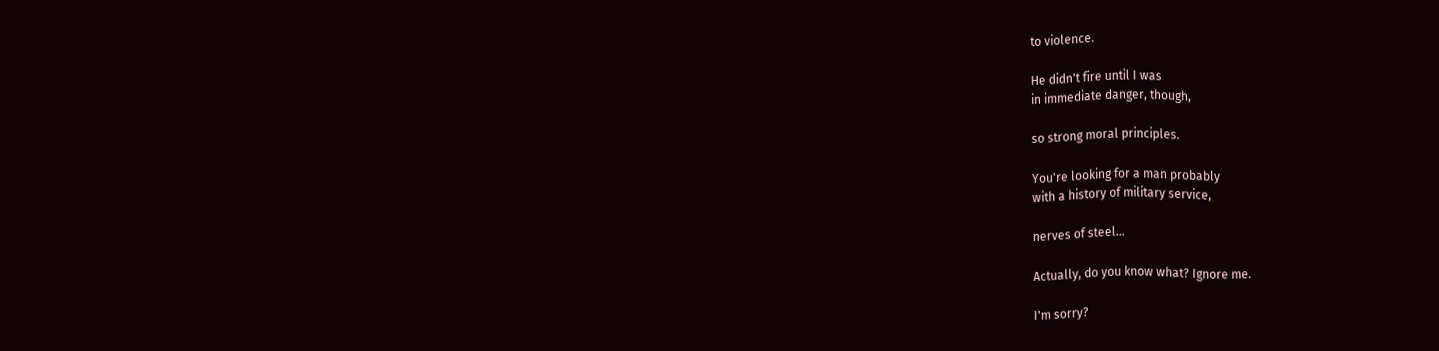to violence.

He didn't fire until I was
in immediate danger, though,

so strong moral principles.

You're looking for a man probably
with a history of military service,

nerves of steel...

Actually, do you know what? Ignore me.

I'm sorry?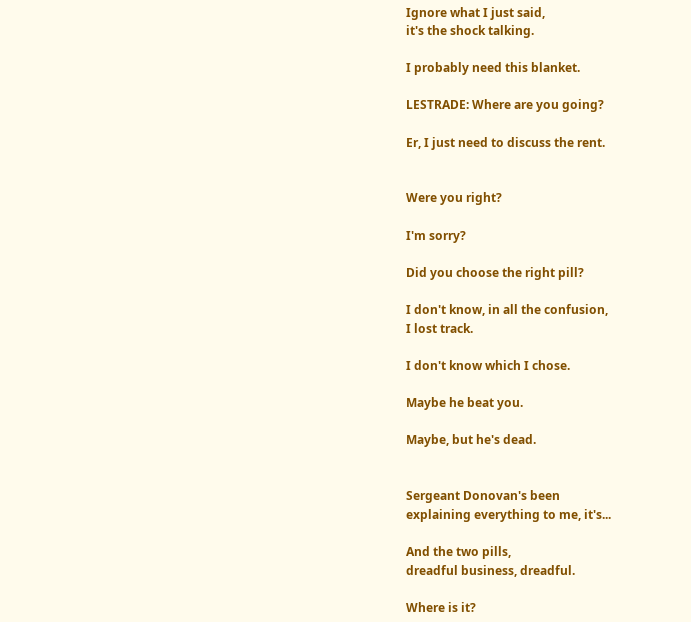Ignore what I just said,
it's the shock talking.

I probably need this blanket.

LESTRADE: Where are you going?

Er, I just need to discuss the rent.


Were you right?

I'm sorry?

Did you choose the right pill?

I don't know, in all the confusion,
I lost track.

I don't know which I chose.

Maybe he beat you.

Maybe, but he's dead.


Sergeant Donovan's been
explaining everything to me, it's...

And the two pills,
dreadful business, dreadful.

Where is it?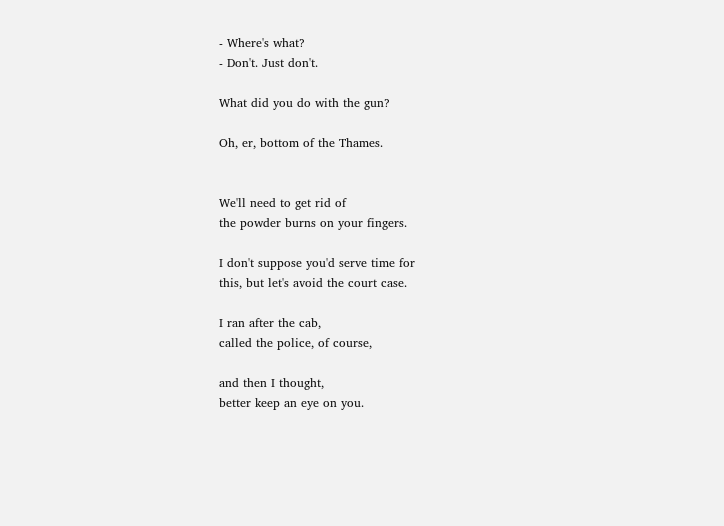- Where's what?
- Don't. Just don't.

What did you do with the gun?

Oh, er, bottom of the Thames.


We'll need to get rid of
the powder burns on your fingers.

I don't suppose you'd serve time for
this, but let's avoid the court case.

I ran after the cab,
called the police, of course,

and then I thought,
better keep an eye on you.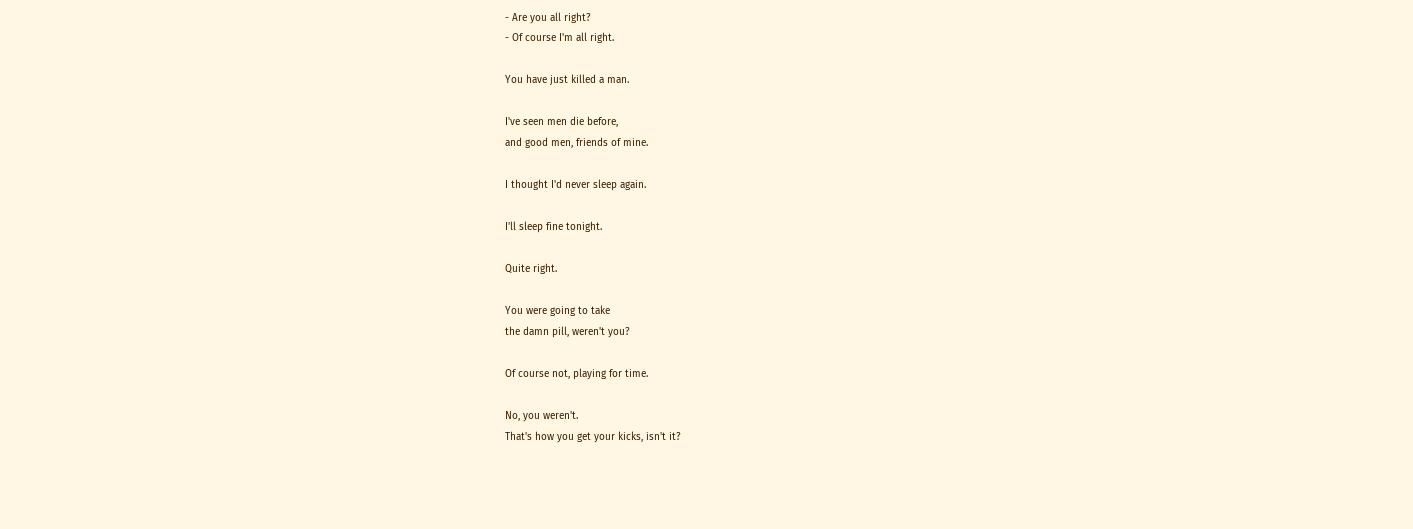- Are you all right?
- Of course I'm all right.

You have just killed a man.

I've seen men die before,
and good men, friends of mine.

I thought I'd never sleep again.

I'll sleep fine tonight.

Quite right.

You were going to take
the damn pill, weren't you?

Of course not, playing for time.

No, you weren't.
That's how you get your kicks, isn't it?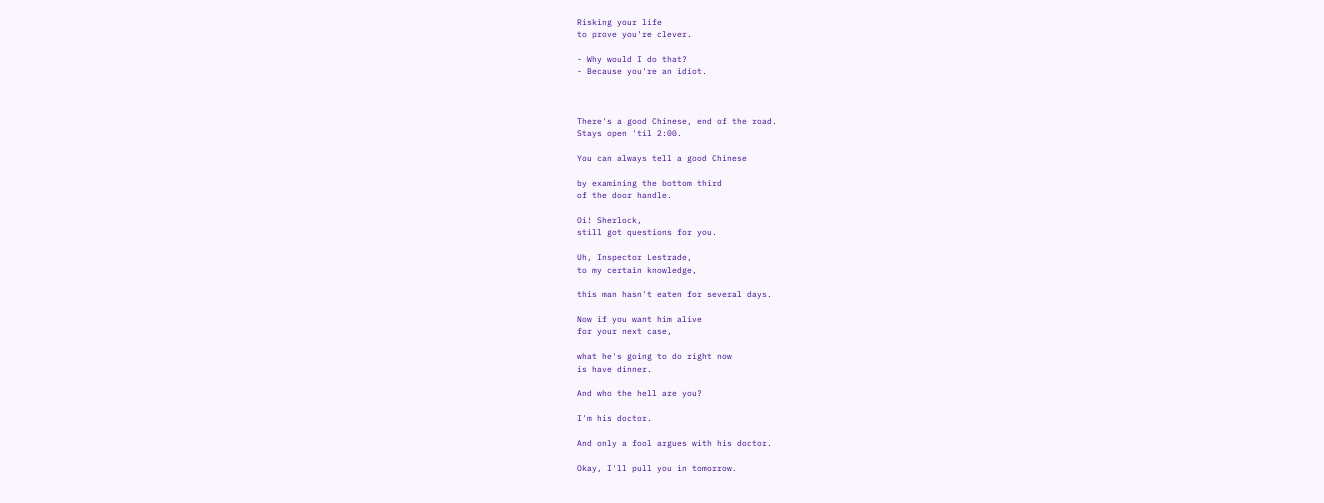Risking your life
to prove you're clever.

- Why would I do that?
- Because you're an idiot.



There's a good Chinese, end of the road.
Stays open 'til 2:00.

You can always tell a good Chinese

by examining the bottom third
of the door handle.

Oi! Sherlock,
still got questions for you.

Uh, Inspector Lestrade,
to my certain knowledge,

this man hasn't eaten for several days.

Now if you want him alive
for your next case,

what he's going to do right now
is have dinner.

And who the hell are you?

I'm his doctor.

And only a fool argues with his doctor.

Okay, I'll pull you in tomorrow.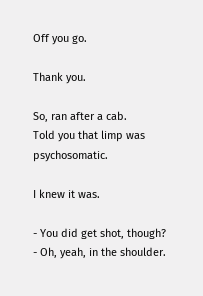Off you go.

Thank you.

So, ran after a cab.
Told you that limp was psychosomatic.

I knew it was.

- You did get shot, though?
- Oh, yeah, in the shoulder.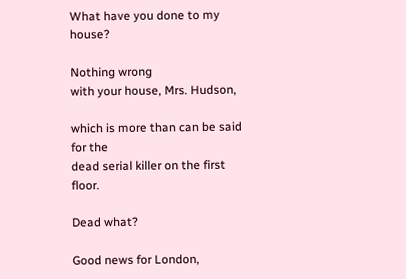What have you done to my house?

Nothing wrong
with your house, Mrs. Hudson,

which is more than can be said for the
dead serial killer on the first floor.

Dead what?

Good news for London,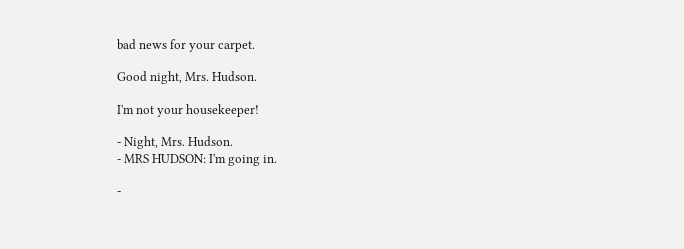bad news for your carpet.

Good night, Mrs. Hudson.

I'm not your housekeeper!

- Night, Mrs. Hudson.
- MRS HUDSON: I'm going in.

-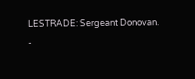LESTRADE: Sergeant Donovan.
-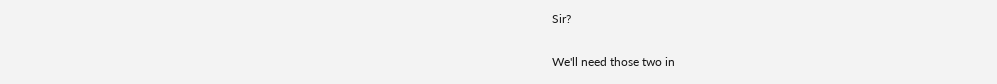Sir?

We'll need those two in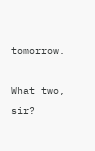tomorrow.

What two, sir?